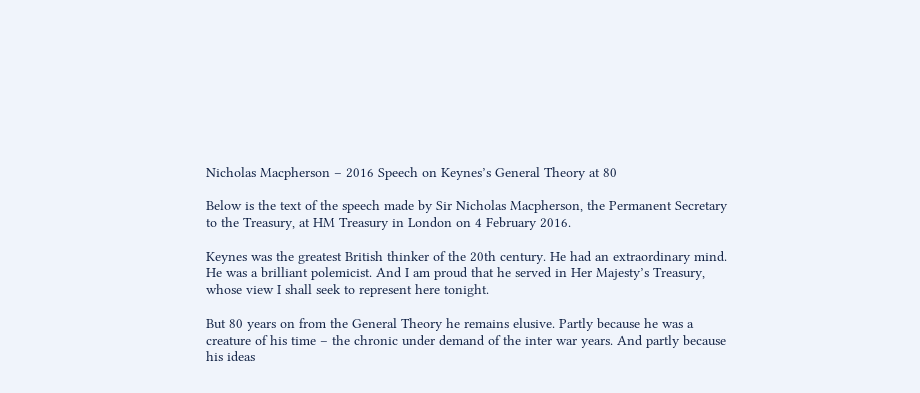Nicholas Macpherson – 2016 Speech on Keynes’s General Theory at 80

Below is the text of the speech made by Sir Nicholas Macpherson, the Permanent Secretary to the Treasury, at HM Treasury in London on 4 February 2016.

Keynes was the greatest British thinker of the 20th century. He had an extraordinary mind. He was a brilliant polemicist. And I am proud that he served in Her Majesty’s Treasury, whose view I shall seek to represent here tonight.

But 80 years on from the General Theory he remains elusive. Partly because he was a creature of his time – the chronic under demand of the inter war years. And partly because his ideas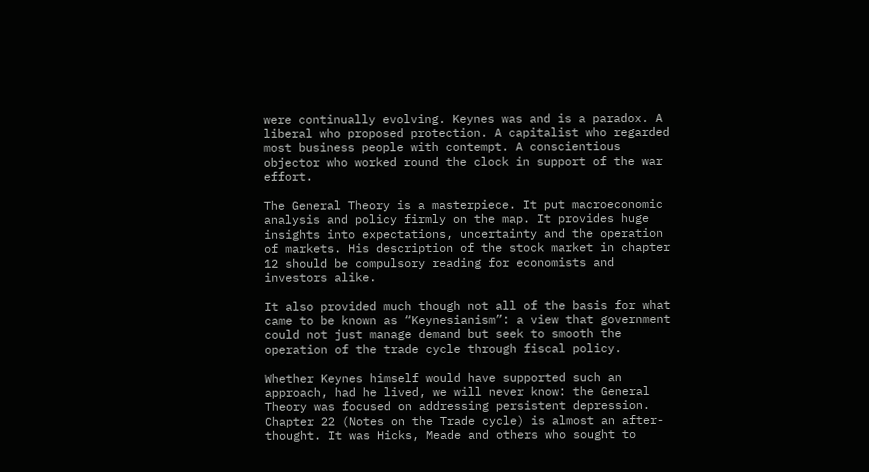were continually evolving. Keynes was and is a paradox. A liberal who proposed protection. A capitalist who regarded most business people with contempt. A conscientious objector who worked round the clock in support of the war effort.

The General Theory is a masterpiece. It put macroeconomic analysis and policy firmly on the map. It provides huge insights into expectations, uncertainty and the operation of markets. His description of the stock market in chapter 12 should be compulsory reading for economists and investors alike.

It also provided much though not all of the basis for what came to be known as “Keynesianism”: a view that government could not just manage demand but seek to smooth the operation of the trade cycle through fiscal policy.

Whether Keynes himself would have supported such an approach, had he lived, we will never know: the General Theory was focused on addressing persistent depression. Chapter 22 (Notes on the Trade cycle) is almost an after-thought. It was Hicks, Meade and others who sought to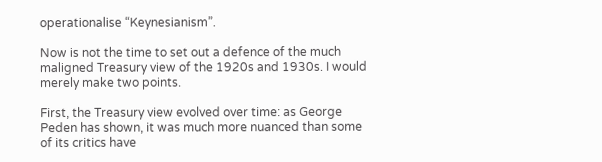operationalise “Keynesianism”.

Now is not the time to set out a defence of the much maligned Treasury view of the 1920s and 1930s. I would merely make two points.

First, the Treasury view evolved over time: as George Peden has shown, it was much more nuanced than some of its critics have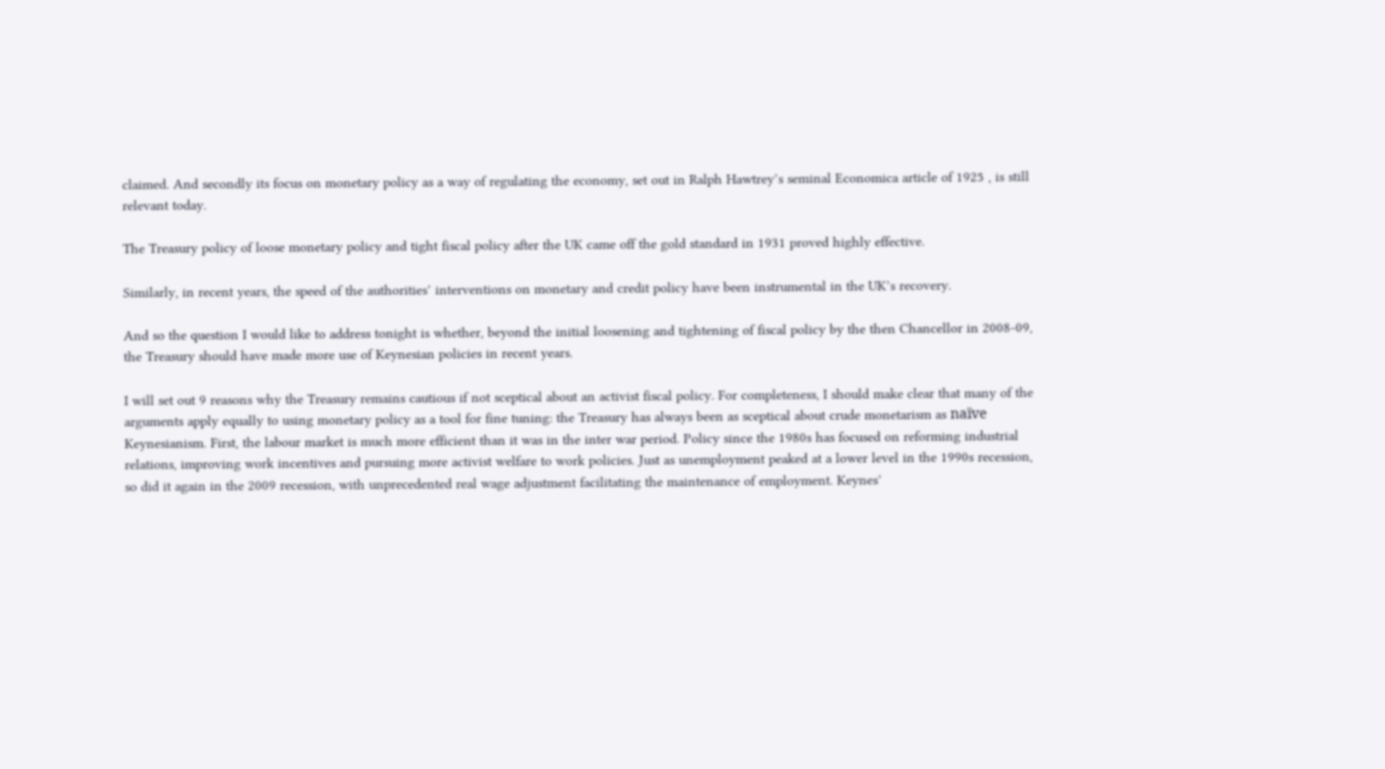claimed. And secondly its focus on monetary policy as a way of regulating the economy, set out in Ralph Hawtrey’s seminal Economica article of 1925 , is still relevant today.

The Treasury policy of loose monetary policy and tight fiscal policy after the UK came off the gold standard in 1931 proved highly effective.

Similarly, in recent years, the speed of the authorities’ interventions on monetary and credit policy have been instrumental in the UK’s recovery.

And so the question I would like to address tonight is whether, beyond the initial loosening and tightening of fiscal policy by the then Chancellor in 2008-09, the Treasury should have made more use of Keynesian policies in recent years.

I will set out 9 reasons why the Treasury remains cautious if not sceptical about an activist fiscal policy. For completeness, I should make clear that many of the arguments apply equally to using monetary policy as a tool for fine tuning: the Treasury has always been as sceptical about crude monetarism as naïve Keynesianism. First, the labour market is much more efficient than it was in the inter war period. Policy since the 1980s has focused on reforming industrial relations, improving work incentives and pursuing more activist welfare to work policies. Just as unemployment peaked at a lower level in the 1990s recession, so did it again in the 2009 recession, with unprecedented real wage adjustment facilitating the maintenance of employment. Keynes’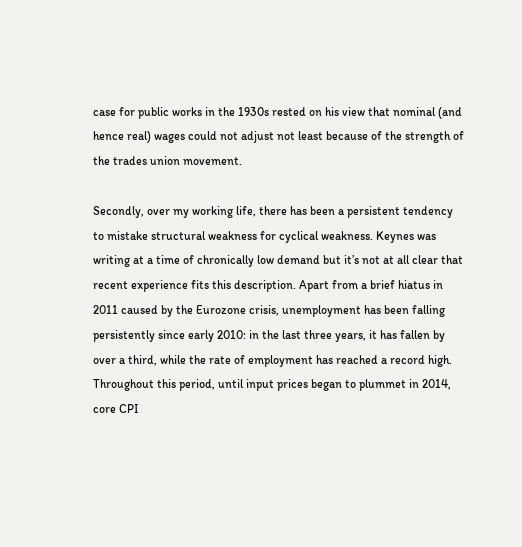case for public works in the 1930s rested on his view that nominal (and hence real) wages could not adjust not least because of the strength of the trades union movement.

Secondly, over my working life, there has been a persistent tendency to mistake structural weakness for cyclical weakness. Keynes was writing at a time of chronically low demand but it’s not at all clear that recent experience fits this description. Apart from a brief hiatus in 2011 caused by the Eurozone crisis, unemployment has been falling persistently since early 2010: in the last three years, it has fallen by over a third, while the rate of employment has reached a record high. Throughout this period, until input prices began to plummet in 2014, core CPI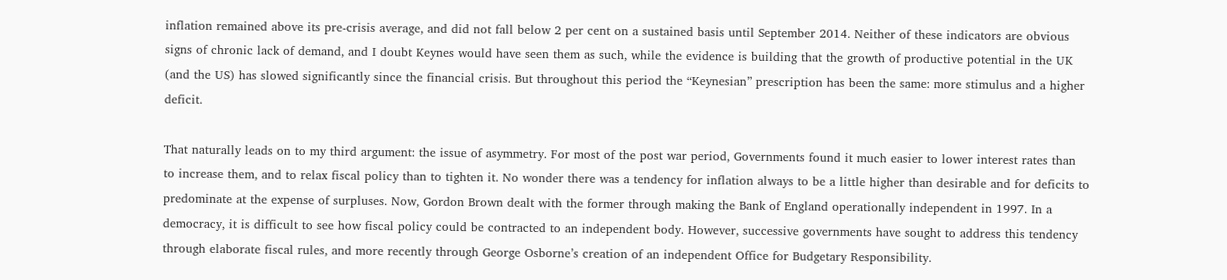inflation remained above its pre-crisis average, and did not fall below 2 per cent on a sustained basis until September 2014. Neither of these indicators are obvious signs of chronic lack of demand, and I doubt Keynes would have seen them as such, while the evidence is building that the growth of productive potential in the UK (and the US) has slowed significantly since the financial crisis. But throughout this period the “Keynesian” prescription has been the same: more stimulus and a higher deficit.

That naturally leads on to my third argument: the issue of asymmetry. For most of the post war period, Governments found it much easier to lower interest rates than to increase them, and to relax fiscal policy than to tighten it. No wonder there was a tendency for inflation always to be a little higher than desirable and for deficits to predominate at the expense of surpluses. Now, Gordon Brown dealt with the former through making the Bank of England operationally independent in 1997. In a democracy, it is difficult to see how fiscal policy could be contracted to an independent body. However, successive governments have sought to address this tendency through elaborate fiscal rules, and more recently through George Osborne’s creation of an independent Office for Budgetary Responsibility.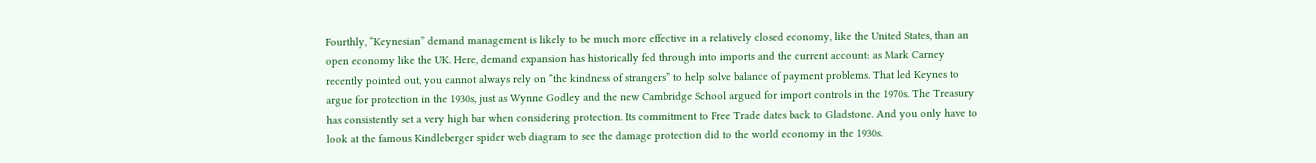Fourthly, “Keynesian” demand management is likely to be much more effective in a relatively closed economy, like the United States, than an open economy like the UK. Here, demand expansion has historically fed through into imports and the current account: as Mark Carney recently pointed out, you cannot always rely on “the kindness of strangers” to help solve balance of payment problems. That led Keynes to argue for protection in the 1930s, just as Wynne Godley and the new Cambridge School argued for import controls in the 1970s. The Treasury has consistently set a very high bar when considering protection. Its commitment to Free Trade dates back to Gladstone. And you only have to look at the famous Kindleberger spider web diagram to see the damage protection did to the world economy in the 1930s.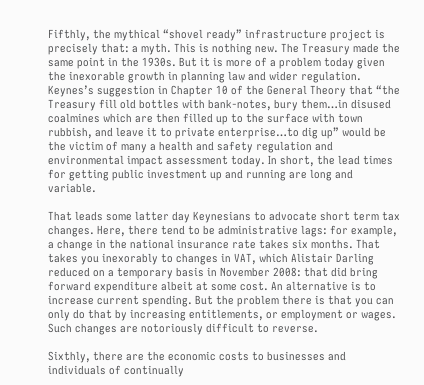Fifthly, the mythical “shovel ready” infrastructure project is precisely that: a myth. This is nothing new. The Treasury made the same point in the 1930s. But it is more of a problem today given the inexorable growth in planning law and wider regulation. Keynes’s suggestion in Chapter 10 of the General Theory that “the Treasury fill old bottles with bank-notes, bury them…in disused coalmines which are then filled up to the surface with town rubbish, and leave it to private enterprise…to dig up” would be the victim of many a health and safety regulation and environmental impact assessment today. In short, the lead times for getting public investment up and running are long and variable.

That leads some latter day Keynesians to advocate short term tax changes. Here, there tend to be administrative lags: for example, a change in the national insurance rate takes six months. That takes you inexorably to changes in VAT, which Alistair Darling reduced on a temporary basis in November 2008: that did bring forward expenditure albeit at some cost. An alternative is to increase current spending. But the problem there is that you can only do that by increasing entitlements, or employment or wages. Such changes are notoriously difficult to reverse.

Sixthly, there are the economic costs to businesses and individuals of continually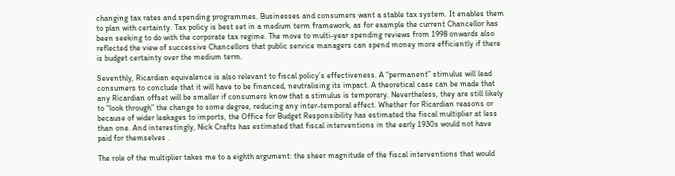changing tax rates and spending programmes. Businesses and consumers want a stable tax system. It enables them to plan with certainty. Tax policy is best set in a medium term framework, as for example the current Chancellor has been seeking to do with the corporate tax regime. The move to multi-year spending reviews from 1998 onwards also reflected the view of successive Chancellors that public service managers can spend money more efficiently if there is budget certainty over the medium term.

Seventhly, Ricardian equivalence is also relevant to fiscal policy’s effectiveness. A “permanent” stimulus will lead consumers to conclude that it will have to be financed, neutralising its impact. A theoretical case can be made that any Ricardian offset will be smaller if consumers know that a stimulus is temporary. Nevertheless, they are still likely to “look through” the change to some degree, reducing any inter-temporal effect. Whether for Ricardian reasons or because of wider leakages to imports, the Office for Budget Responsibility has estimated the fiscal multiplier at less than one. And interestingly, Nick Crafts has estimated that fiscal interventions in the early 1930s would not have paid for themselves .

The role of the multiplier takes me to a eighth argument: the sheer magnitude of the fiscal interventions that would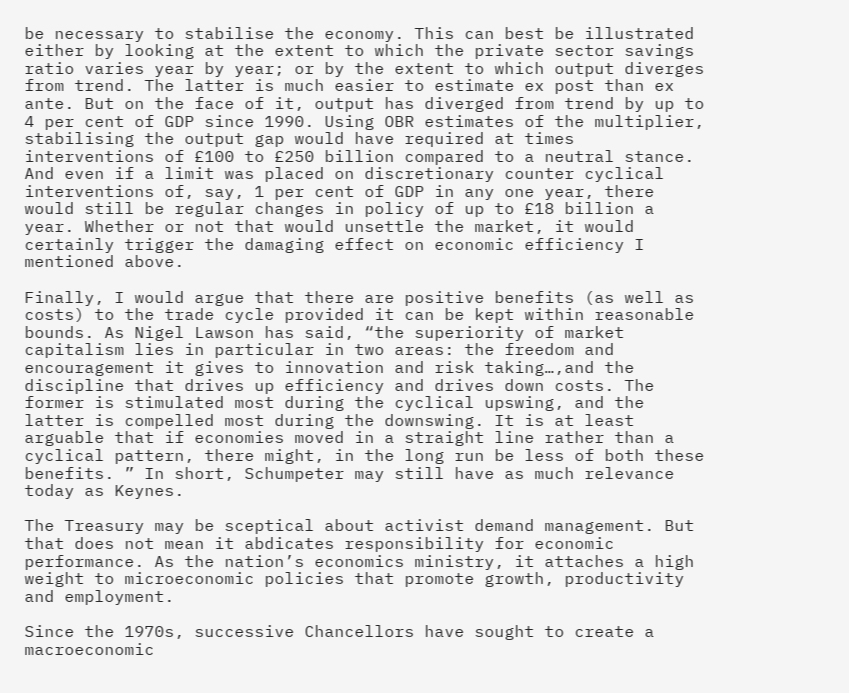be necessary to stabilise the economy. This can best be illustrated either by looking at the extent to which the private sector savings ratio varies year by year; or by the extent to which output diverges from trend. The latter is much easier to estimate ex post than ex ante. But on the face of it, output has diverged from trend by up to 4 per cent of GDP since 1990. Using OBR estimates of the multiplier, stabilising the output gap would have required at times interventions of £100 to £250 billion compared to a neutral stance. And even if a limit was placed on discretionary counter cyclical interventions of, say, 1 per cent of GDP in any one year, there would still be regular changes in policy of up to £18 billion a year. Whether or not that would unsettle the market, it would certainly trigger the damaging effect on economic efficiency I mentioned above.

Finally, I would argue that there are positive benefits (as well as costs) to the trade cycle provided it can be kept within reasonable bounds. As Nigel Lawson has said, “the superiority of market capitalism lies in particular in two areas: the freedom and encouragement it gives to innovation and risk taking…,and the discipline that drives up efficiency and drives down costs. The former is stimulated most during the cyclical upswing, and the latter is compelled most during the downswing. It is at least arguable that if economies moved in a straight line rather than a cyclical pattern, there might, in the long run be less of both these benefits. ” In short, Schumpeter may still have as much relevance today as Keynes.

The Treasury may be sceptical about activist demand management. But that does not mean it abdicates responsibility for economic performance. As the nation’s economics ministry, it attaches a high weight to microeconomic policies that promote growth, productivity and employment.

Since the 1970s, successive Chancellors have sought to create a macroeconomic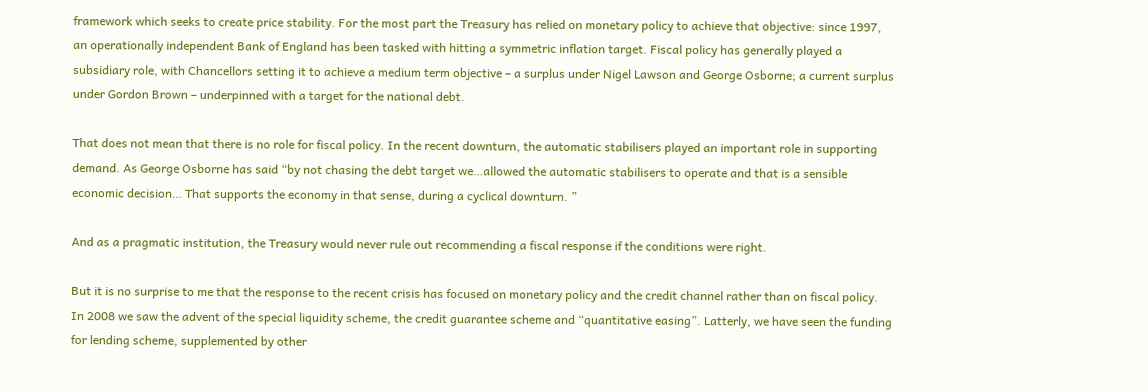framework which seeks to create price stability. For the most part the Treasury has relied on monetary policy to achieve that objective: since 1997, an operationally independent Bank of England has been tasked with hitting a symmetric inflation target. Fiscal policy has generally played a subsidiary role, with Chancellors setting it to achieve a medium term objective – a surplus under Nigel Lawson and George Osborne; a current surplus under Gordon Brown – underpinned with a target for the national debt.

That does not mean that there is no role for fiscal policy. In the recent downturn, the automatic stabilisers played an important role in supporting demand. As George Osborne has said “by not chasing the debt target we…allowed the automatic stabilisers to operate and that is a sensible economic decision… That supports the economy in that sense, during a cyclical downturn. ”

And as a pragmatic institution, the Treasury would never rule out recommending a fiscal response if the conditions were right.

But it is no surprise to me that the response to the recent crisis has focused on monetary policy and the credit channel rather than on fiscal policy. In 2008 we saw the advent of the special liquidity scheme, the credit guarantee scheme and “quantitative easing”. Latterly, we have seen the funding for lending scheme, supplemented by other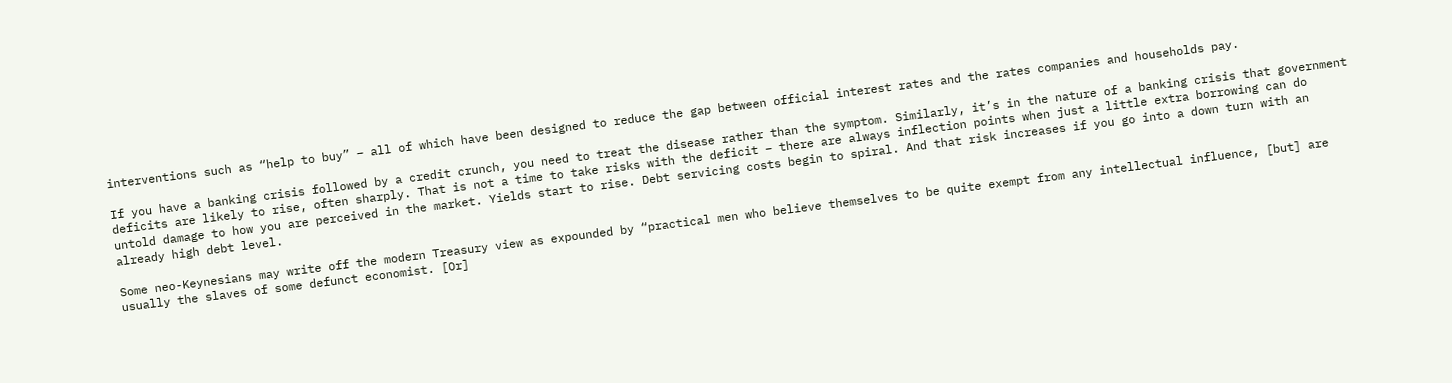interventions such as “help to buy” – all of which have been designed to reduce the gap between official interest rates and the rates companies and households pay.

If you have a banking crisis followed by a credit crunch, you need to treat the disease rather than the symptom. Similarly, it’s in the nature of a banking crisis that government deficits are likely to rise, often sharply. That is not a time to take risks with the deficit – there are always inflection points when just a little extra borrowing can do untold damage to how you are perceived in the market. Yields start to rise. Debt servicing costs begin to spiral. And that risk increases if you go into a down turn with an already high debt level.

Some neo-Keynesians may write off the modern Treasury view as expounded by “practical men who believe themselves to be quite exempt from any intellectual influence, [but] are usually the slaves of some defunct economist. [Or]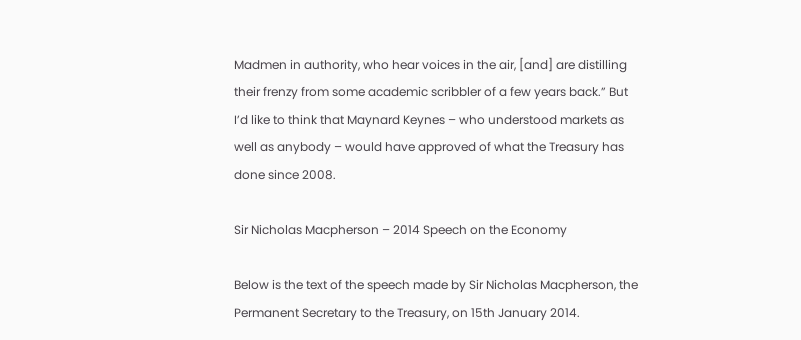Madmen in authority, who hear voices in the air, [and] are distilling their frenzy from some academic scribbler of a few years back.” But I’d like to think that Maynard Keynes – who understood markets as well as anybody – would have approved of what the Treasury has done since 2008.

Sir Nicholas Macpherson – 2014 Speech on the Economy

Below is the text of the speech made by Sir Nicholas Macpherson, the Permanent Secretary to the Treasury, on 15th January 2014.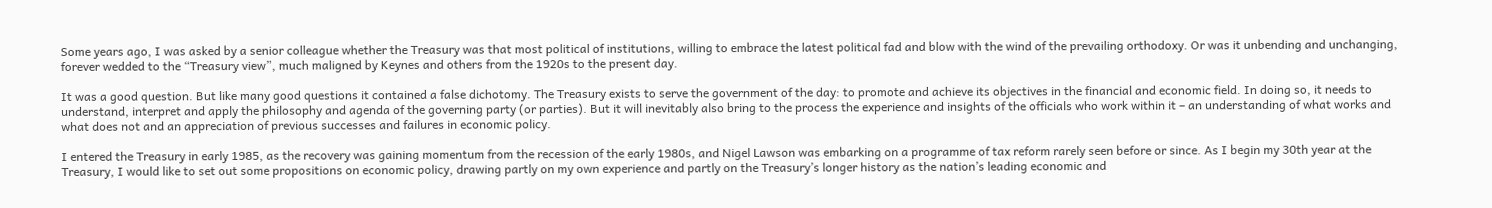Some years ago, I was asked by a senior colleague whether the Treasury was that most political of institutions, willing to embrace the latest political fad and blow with the wind of the prevailing orthodoxy. Or was it unbending and unchanging, forever wedded to the “Treasury view”, much maligned by Keynes and others from the 1920s to the present day.

It was a good question. But like many good questions it contained a false dichotomy. The Treasury exists to serve the government of the day: to promote and achieve its objectives in the financial and economic field. In doing so, it needs to understand, interpret and apply the philosophy and agenda of the governing party (or parties). But it will inevitably also bring to the process the experience and insights of the officials who work within it – an understanding of what works and what does not and an appreciation of previous successes and failures in economic policy.

I entered the Treasury in early 1985, as the recovery was gaining momentum from the recession of the early 1980s, and Nigel Lawson was embarking on a programme of tax reform rarely seen before or since. As I begin my 30th year at the Treasury, I would like to set out some propositions on economic policy, drawing partly on my own experience and partly on the Treasury’s longer history as the nation’s leading economic and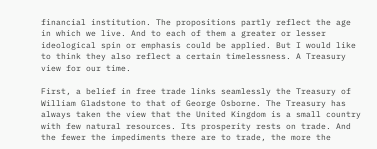financial institution. The propositions partly reflect the age in which we live. And to each of them a greater or lesser ideological spin or emphasis could be applied. But I would like to think they also reflect a certain timelessness. A Treasury view for our time.

First, a belief in free trade links seamlessly the Treasury of William Gladstone to that of George Osborne. The Treasury has always taken the view that the United Kingdom is a small country with few natural resources. Its prosperity rests on trade. And the fewer the impediments there are to trade, the more the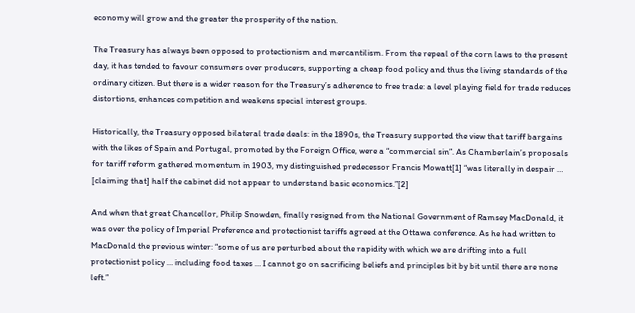economy will grow and the greater the prosperity of the nation.

The Treasury has always been opposed to protectionism and mercantilism. From the repeal of the corn laws to the present day, it has tended to favour consumers over producers, supporting a cheap food policy and thus the living standards of the ordinary citizen. But there is a wider reason for the Treasury’s adherence to free trade: a level playing field for trade reduces distortions, enhances competition and weakens special interest groups.

Historically, the Treasury opposed bilateral trade deals: in the 1890s, the Treasury supported the view that tariff bargains with the likes of Spain and Portugal, promoted by the Foreign Office, were a “commercial sin”. As Chamberlain’s proposals for tariff reform gathered momentum in 1903, my distinguished predecessor Francis Mowatt[1] “was literally in despair … [claiming that] half the cabinet did not appear to understand basic economics.”[2]

And when that great Chancellor, Philip Snowden, finally resigned from the National Government of Ramsey MacDonald, it was over the policy of Imperial Preference and protectionist tariffs agreed at the Ottawa conference. As he had written to MacDonald the previous winter: “some of us are perturbed about the rapidity with which we are drifting into a full protectionist policy … including food taxes … I cannot go on sacrificing beliefs and principles bit by bit until there are none left.”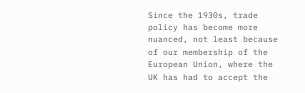Since the 1930s, trade policy has become more nuanced, not least because of our membership of the European Union, where the UK has had to accept the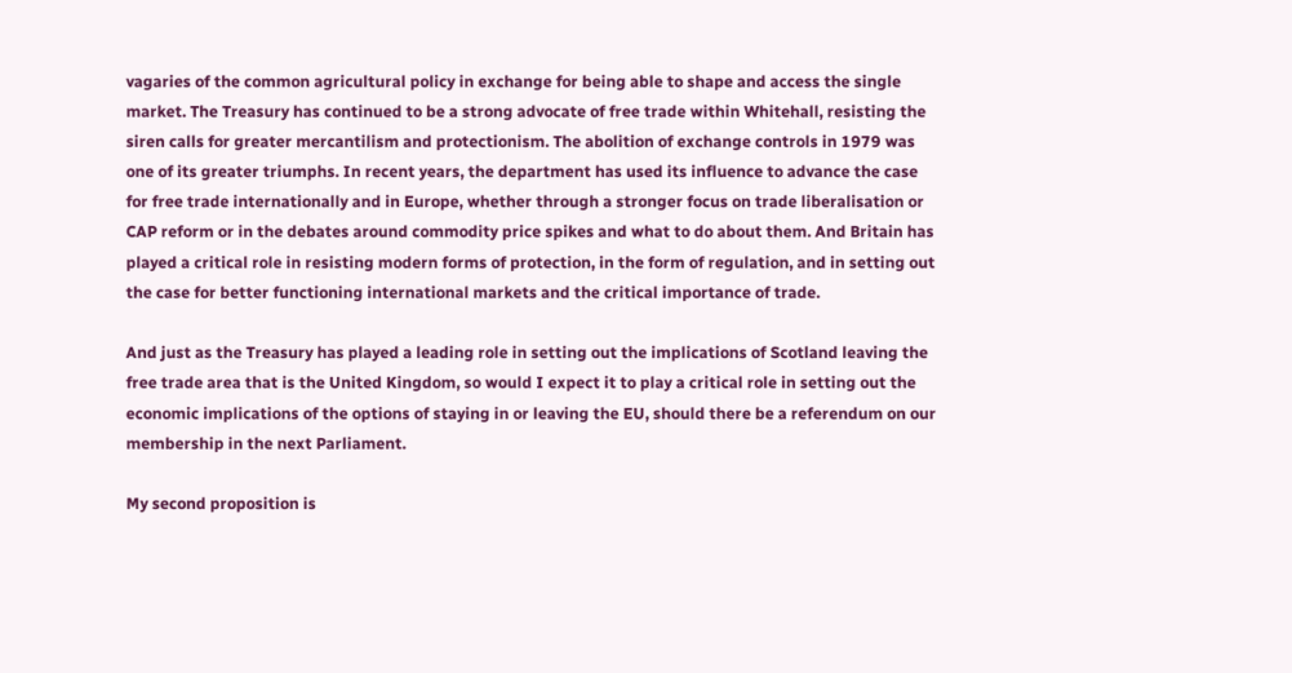vagaries of the common agricultural policy in exchange for being able to shape and access the single market. The Treasury has continued to be a strong advocate of free trade within Whitehall, resisting the siren calls for greater mercantilism and protectionism. The abolition of exchange controls in 1979 was one of its greater triumphs. In recent years, the department has used its influence to advance the case for free trade internationally and in Europe, whether through a stronger focus on trade liberalisation or CAP reform or in the debates around commodity price spikes and what to do about them. And Britain has played a critical role in resisting modern forms of protection, in the form of regulation, and in setting out the case for better functioning international markets and the critical importance of trade.

And just as the Treasury has played a leading role in setting out the implications of Scotland leaving the free trade area that is the United Kingdom, so would I expect it to play a critical role in setting out the economic implications of the options of staying in or leaving the EU, should there be a referendum on our membership in the next Parliament.

My second proposition is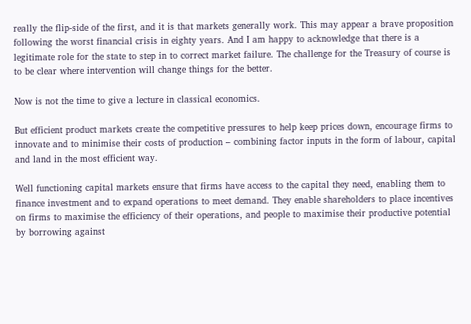really the flip-side of the first, and it is that markets generally work. This may appear a brave proposition following the worst financial crisis in eighty years. And I am happy to acknowledge that there is a legitimate role for the state to step in to correct market failure. The challenge for the Treasury of course is to be clear where intervention will change things for the better.

Now is not the time to give a lecture in classical economics.

But efficient product markets create the competitive pressures to help keep prices down, encourage firms to innovate and to minimise their costs of production – combining factor inputs in the form of labour, capital and land in the most efficient way.

Well functioning capital markets ensure that firms have access to the capital they need, enabling them to finance investment and to expand operations to meet demand. They enable shareholders to place incentives on firms to maximise the efficiency of their operations, and people to maximise their productive potential by borrowing against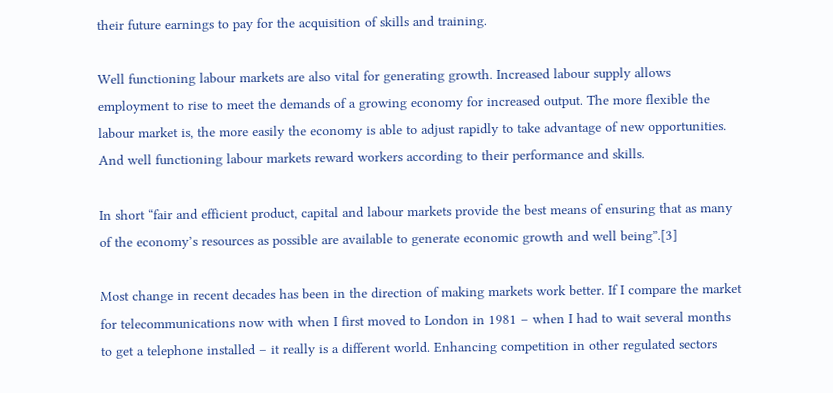their future earnings to pay for the acquisition of skills and training.

Well functioning labour markets are also vital for generating growth. Increased labour supply allows employment to rise to meet the demands of a growing economy for increased output. The more flexible the labour market is, the more easily the economy is able to adjust rapidly to take advantage of new opportunities. And well functioning labour markets reward workers according to their performance and skills.

In short “fair and efficient product, capital and labour markets provide the best means of ensuring that as many of the economy’s resources as possible are available to generate economic growth and well being”.[3]

Most change in recent decades has been in the direction of making markets work better. If I compare the market for telecommunications now with when I first moved to London in 1981 – when I had to wait several months to get a telephone installed – it really is a different world. Enhancing competition in other regulated sectors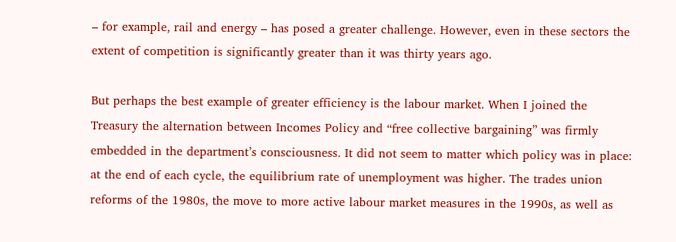– for example, rail and energy – has posed a greater challenge. However, even in these sectors the extent of competition is significantly greater than it was thirty years ago.

But perhaps the best example of greater efficiency is the labour market. When I joined the Treasury the alternation between Incomes Policy and “free collective bargaining” was firmly embedded in the department’s consciousness. It did not seem to matter which policy was in place: at the end of each cycle, the equilibrium rate of unemployment was higher. The trades union reforms of the 1980s, the move to more active labour market measures in the 1990s, as well as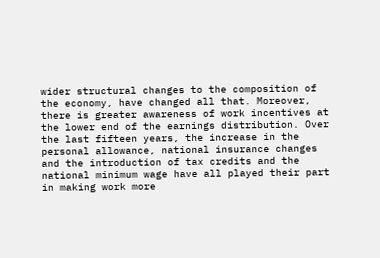wider structural changes to the composition of the economy, have changed all that. Moreover, there is greater awareness of work incentives at the lower end of the earnings distribution. Over the last fifteen years, the increase in the personal allowance, national insurance changes and the introduction of tax credits and the national minimum wage have all played their part in making work more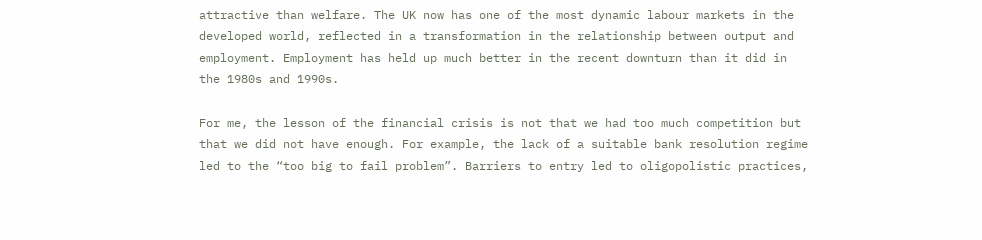attractive than welfare. The UK now has one of the most dynamic labour markets in the developed world, reflected in a transformation in the relationship between output and employment. Employment has held up much better in the recent downturn than it did in the 1980s and 1990s.

For me, the lesson of the financial crisis is not that we had too much competition but that we did not have enough. For example, the lack of a suitable bank resolution regime led to the “too big to fail problem”. Barriers to entry led to oligopolistic practices,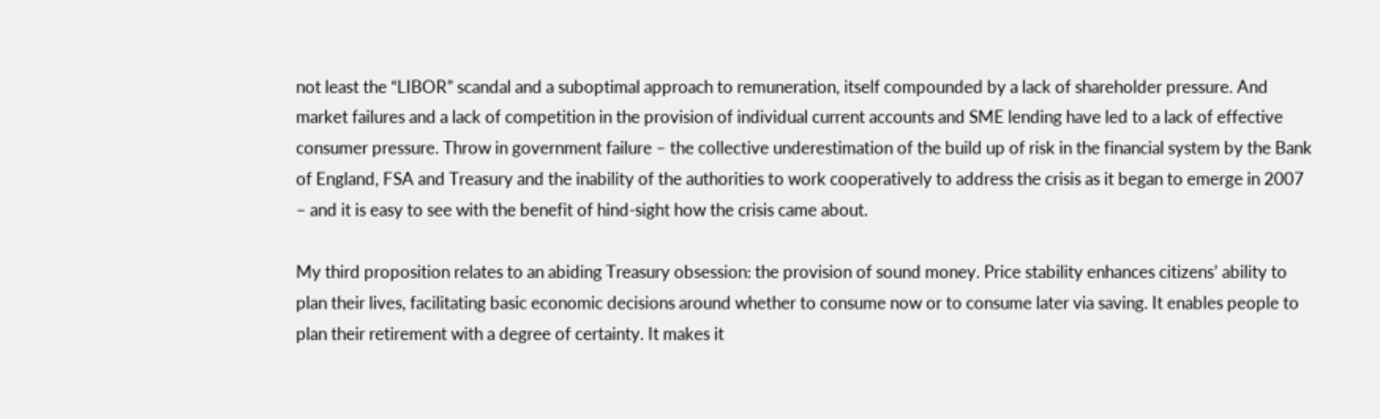not least the “LIBOR” scandal and a suboptimal approach to remuneration, itself compounded by a lack of shareholder pressure. And market failures and a lack of competition in the provision of individual current accounts and SME lending have led to a lack of effective consumer pressure. Throw in government failure – the collective underestimation of the build up of risk in the financial system by the Bank of England, FSA and Treasury and the inability of the authorities to work cooperatively to address the crisis as it began to emerge in 2007 – and it is easy to see with the benefit of hind-sight how the crisis came about.

My third proposition relates to an abiding Treasury obsession: the provision of sound money. Price stability enhances citizens’ ability to plan their lives, facilitating basic economic decisions around whether to consume now or to consume later via saving. It enables people to plan their retirement with a degree of certainty. It makes it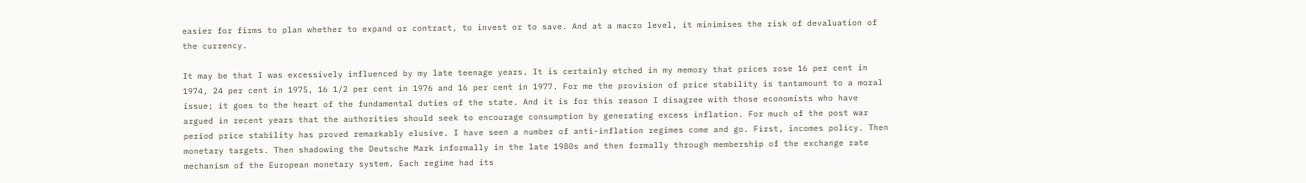easier for firms to plan whether to expand or contract, to invest or to save. And at a macro level, it minimises the risk of devaluation of the currency.

It may be that I was excessively influenced by my late teenage years. It is certainly etched in my memory that prices rose 16 per cent in 1974, 24 per cent in 1975, 16 1/2 per cent in 1976 and 16 per cent in 1977. For me the provision of price stability is tantamount to a moral issue; it goes to the heart of the fundamental duties of the state. And it is for this reason I disagree with those economists who have argued in recent years that the authorities should seek to encourage consumption by generating excess inflation. For much of the post war period price stability has proved remarkably elusive. I have seen a number of anti-inflation regimes come and go. First, incomes policy. Then monetary targets. Then shadowing the Deutsche Mark informally in the late 1980s and then formally through membership of the exchange rate mechanism of the European monetary system. Each regime had its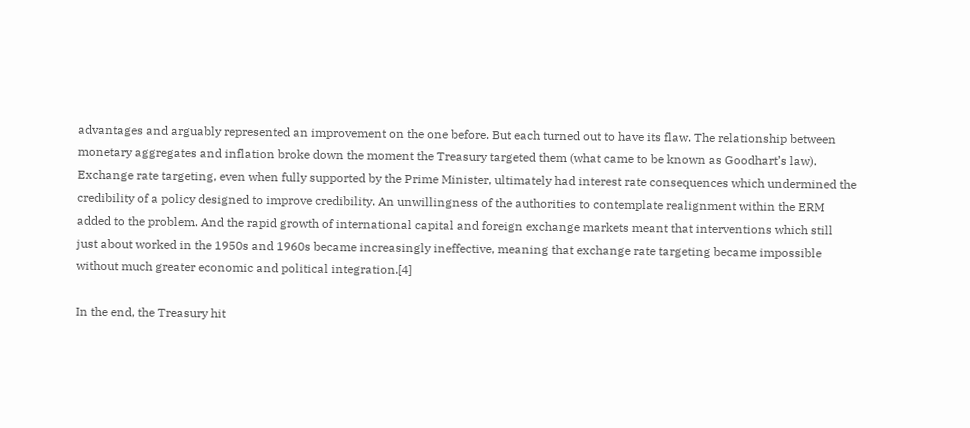advantages and arguably represented an improvement on the one before. But each turned out to have its flaw. The relationship between monetary aggregates and inflation broke down the moment the Treasury targeted them (what came to be known as Goodhart’s law). Exchange rate targeting, even when fully supported by the Prime Minister, ultimately had interest rate consequences which undermined the credibility of a policy designed to improve credibility. An unwillingness of the authorities to contemplate realignment within the ERM added to the problem. And the rapid growth of international capital and foreign exchange markets meant that interventions which still just about worked in the 1950s and 1960s became increasingly ineffective, meaning that exchange rate targeting became impossible without much greater economic and political integration.[4]

In the end, the Treasury hit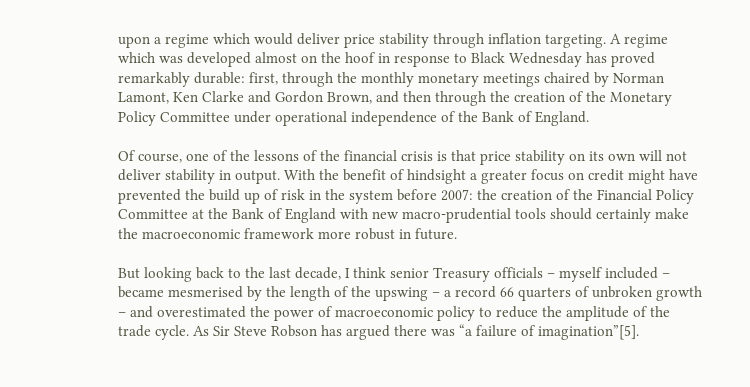upon a regime which would deliver price stability through inflation targeting. A regime which was developed almost on the hoof in response to Black Wednesday has proved remarkably durable: first, through the monthly monetary meetings chaired by Norman Lamont, Ken Clarke and Gordon Brown, and then through the creation of the Monetary Policy Committee under operational independence of the Bank of England.

Of course, one of the lessons of the financial crisis is that price stability on its own will not deliver stability in output. With the benefit of hindsight a greater focus on credit might have prevented the build up of risk in the system before 2007: the creation of the Financial Policy Committee at the Bank of England with new macro-prudential tools should certainly make the macroeconomic framework more robust in future.

But looking back to the last decade, I think senior Treasury officials – myself included – became mesmerised by the length of the upswing – a record 66 quarters of unbroken growth – and overestimated the power of macroeconomic policy to reduce the amplitude of the trade cycle. As Sir Steve Robson has argued there was “a failure of imagination”[5].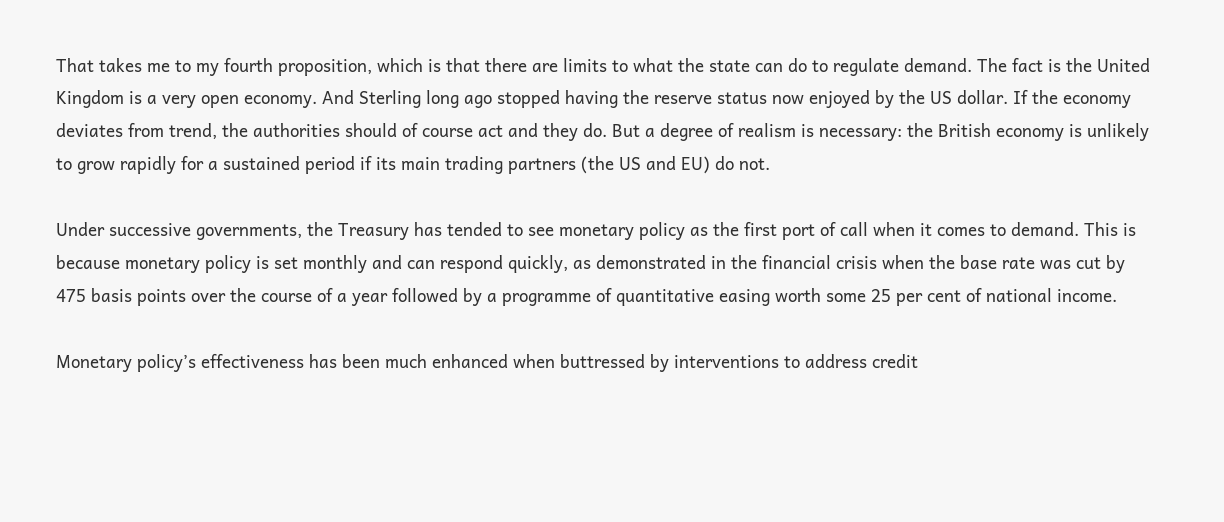That takes me to my fourth proposition, which is that there are limits to what the state can do to regulate demand. The fact is the United Kingdom is a very open economy. And Sterling long ago stopped having the reserve status now enjoyed by the US dollar. If the economy deviates from trend, the authorities should of course act and they do. But a degree of realism is necessary: the British economy is unlikely to grow rapidly for a sustained period if its main trading partners (the US and EU) do not.

Under successive governments, the Treasury has tended to see monetary policy as the first port of call when it comes to demand. This is because monetary policy is set monthly and can respond quickly, as demonstrated in the financial crisis when the base rate was cut by 475 basis points over the course of a year followed by a programme of quantitative easing worth some 25 per cent of national income.

Monetary policy’s effectiveness has been much enhanced when buttressed by interventions to address credit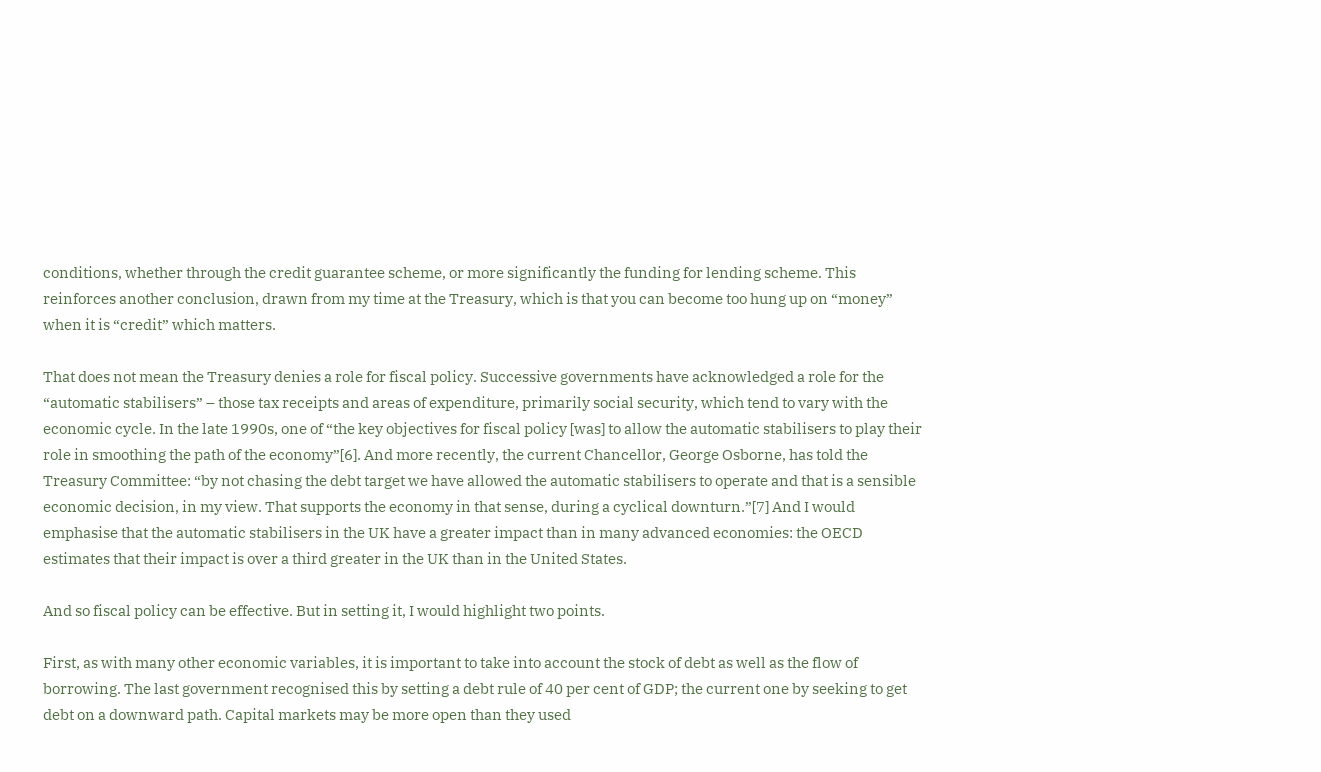conditions, whether through the credit guarantee scheme, or more significantly the funding for lending scheme. This reinforces another conclusion, drawn from my time at the Treasury, which is that you can become too hung up on “money” when it is “credit” which matters.

That does not mean the Treasury denies a role for fiscal policy. Successive governments have acknowledged a role for the “automatic stabilisers” – those tax receipts and areas of expenditure, primarily social security, which tend to vary with the economic cycle. In the late 1990s, one of “the key objectives for fiscal policy [was] to allow the automatic stabilisers to play their role in smoothing the path of the economy”[6]. And more recently, the current Chancellor, George Osborne, has told the Treasury Committee: “by not chasing the debt target we have allowed the automatic stabilisers to operate and that is a sensible economic decision, in my view. That supports the economy in that sense, during a cyclical downturn.”[7] And I would emphasise that the automatic stabilisers in the UK have a greater impact than in many advanced economies: the OECD estimates that their impact is over a third greater in the UK than in the United States.

And so fiscal policy can be effective. But in setting it, I would highlight two points.

First, as with many other economic variables, it is important to take into account the stock of debt as well as the flow of borrowing. The last government recognised this by setting a debt rule of 40 per cent of GDP; the current one by seeking to get debt on a downward path. Capital markets may be more open than they used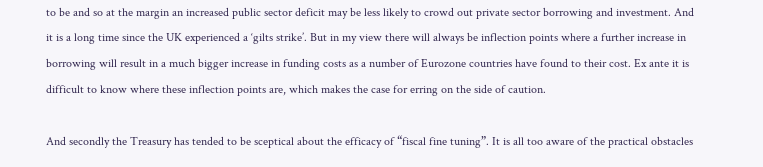to be and so at the margin an increased public sector deficit may be less likely to crowd out private sector borrowing and investment. And it is a long time since the UK experienced a ‘gilts strike’. But in my view there will always be inflection points where a further increase in borrowing will result in a much bigger increase in funding costs as a number of Eurozone countries have found to their cost. Ex ante it is difficult to know where these inflection points are, which makes the case for erring on the side of caution.

And secondly the Treasury has tended to be sceptical about the efficacy of “fiscal fine tuning”. It is all too aware of the practical obstacles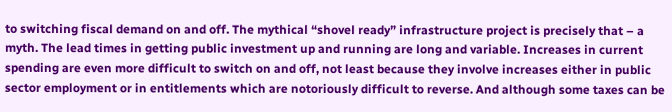to switching fiscal demand on and off. The mythical “shovel ready” infrastructure project is precisely that – a myth. The lead times in getting public investment up and running are long and variable. Increases in current spending are even more difficult to switch on and off, not least because they involve increases either in public sector employment or in entitlements which are notoriously difficult to reverse. And although some taxes can be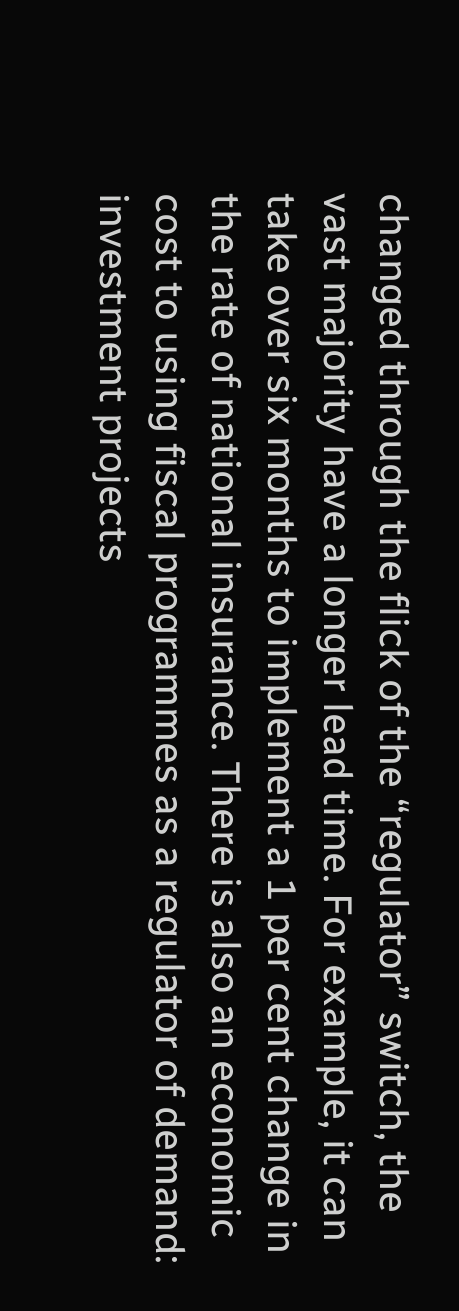changed through the flick of the “regulator” switch, the vast majority have a longer lead time. For example, it can take over six months to implement a 1 per cent change in the rate of national insurance. There is also an economic cost to using fiscal programmes as a regulator of demand: investment projects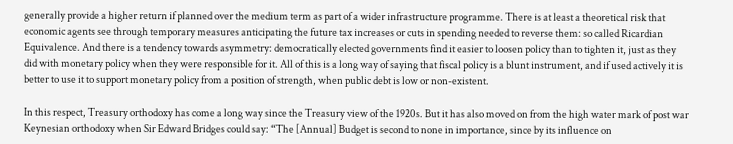generally provide a higher return if planned over the medium term as part of a wider infrastructure programme. There is at least a theoretical risk that economic agents see through temporary measures anticipating the future tax increases or cuts in spending needed to reverse them: so called Ricardian Equivalence. And there is a tendency towards asymmetry: democratically elected governments find it easier to loosen policy than to tighten it, just as they did with monetary policy when they were responsible for it. All of this is a long way of saying that fiscal policy is a blunt instrument, and if used actively it is better to use it to support monetary policy from a position of strength, when public debt is low or non-existent.

In this respect, Treasury orthodoxy has come a long way since the Treasury view of the 1920s. But it has also moved on from the high water mark of post war Keynesian orthodoxy when Sir Edward Bridges could say: “The [Annual] Budget is second to none in importance, since by its influence on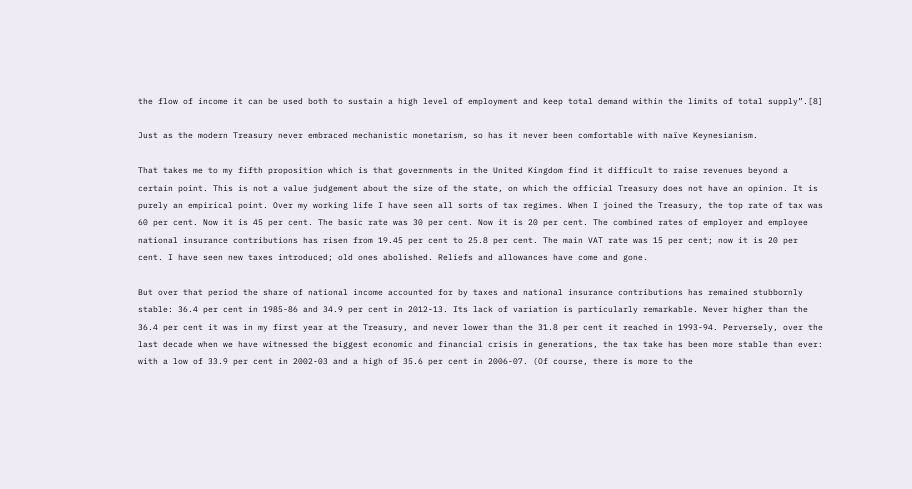the flow of income it can be used both to sustain a high level of employment and keep total demand within the limits of total supply”.[8]

Just as the modern Treasury never embraced mechanistic monetarism, so has it never been comfortable with naïve Keynesianism.

That takes me to my fifth proposition which is that governments in the United Kingdom find it difficult to raise revenues beyond a certain point. This is not a value judgement about the size of the state, on which the official Treasury does not have an opinion. It is purely an empirical point. Over my working life I have seen all sorts of tax regimes. When I joined the Treasury, the top rate of tax was 60 per cent. Now it is 45 per cent. The basic rate was 30 per cent. Now it is 20 per cent. The combined rates of employer and employee national insurance contributions has risen from 19.45 per cent to 25.8 per cent. The main VAT rate was 15 per cent; now it is 20 per cent. I have seen new taxes introduced; old ones abolished. Reliefs and allowances have come and gone.

But over that period the share of national income accounted for by taxes and national insurance contributions has remained stubbornly stable: 36.4 per cent in 1985-86 and 34.9 per cent in 2012-13. Its lack of variation is particularly remarkable. Never higher than the 36.4 per cent it was in my first year at the Treasury, and never lower than the 31.8 per cent it reached in 1993-94. Perversely, over the last decade when we have witnessed the biggest economic and financial crisis in generations, the tax take has been more stable than ever: with a low of 33.9 per cent in 2002-03 and a high of 35.6 per cent in 2006-07. (Of course, there is more to the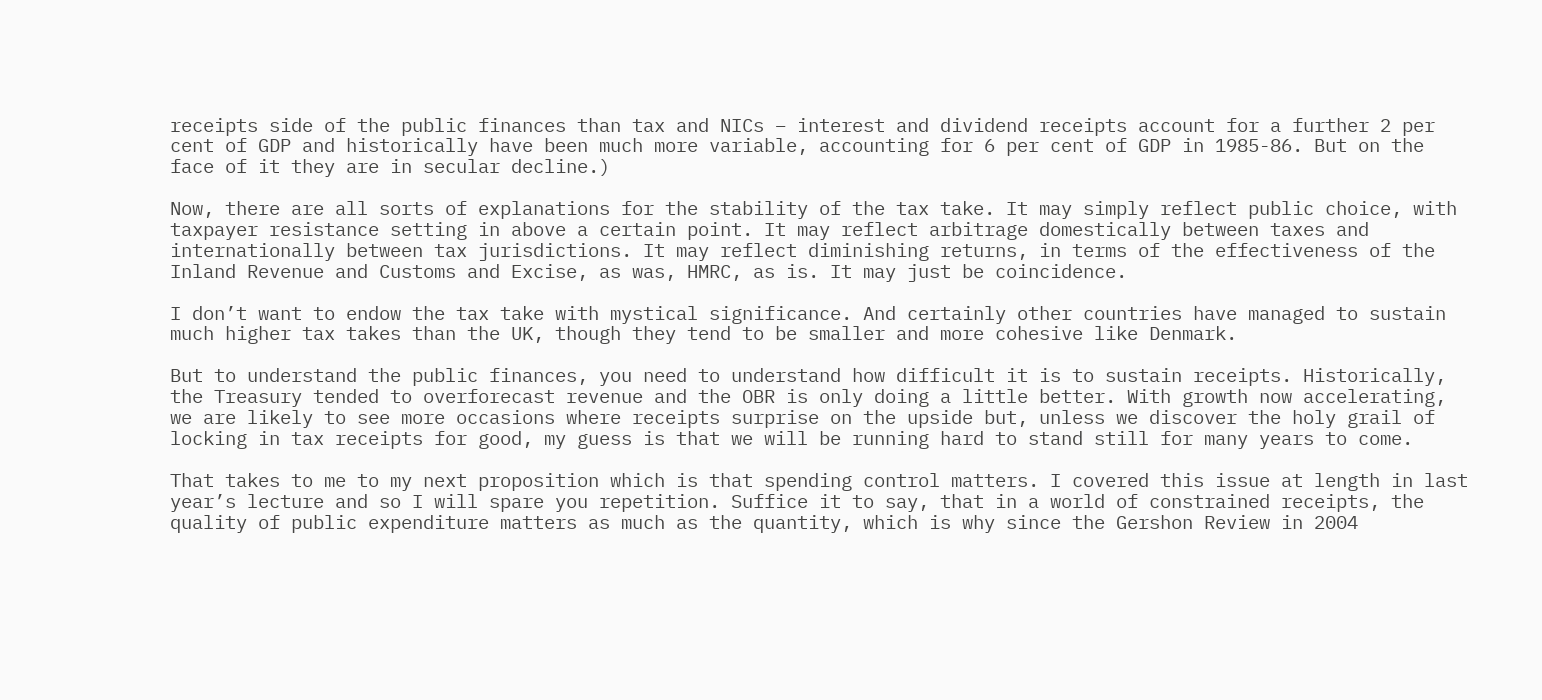receipts side of the public finances than tax and NICs – interest and dividend receipts account for a further 2 per cent of GDP and historically have been much more variable, accounting for 6 per cent of GDP in 1985-86. But on the face of it they are in secular decline.)

Now, there are all sorts of explanations for the stability of the tax take. It may simply reflect public choice, with taxpayer resistance setting in above a certain point. It may reflect arbitrage domestically between taxes and internationally between tax jurisdictions. It may reflect diminishing returns, in terms of the effectiveness of the Inland Revenue and Customs and Excise, as was, HMRC, as is. It may just be coincidence.

I don’t want to endow the tax take with mystical significance. And certainly other countries have managed to sustain much higher tax takes than the UK, though they tend to be smaller and more cohesive like Denmark.

But to understand the public finances, you need to understand how difficult it is to sustain receipts. Historically, the Treasury tended to overforecast revenue and the OBR is only doing a little better. With growth now accelerating, we are likely to see more occasions where receipts surprise on the upside but, unless we discover the holy grail of locking in tax receipts for good, my guess is that we will be running hard to stand still for many years to come.

That takes to me to my next proposition which is that spending control matters. I covered this issue at length in last year’s lecture and so I will spare you repetition. Suffice it to say, that in a world of constrained receipts, the quality of public expenditure matters as much as the quantity, which is why since the Gershon Review in 2004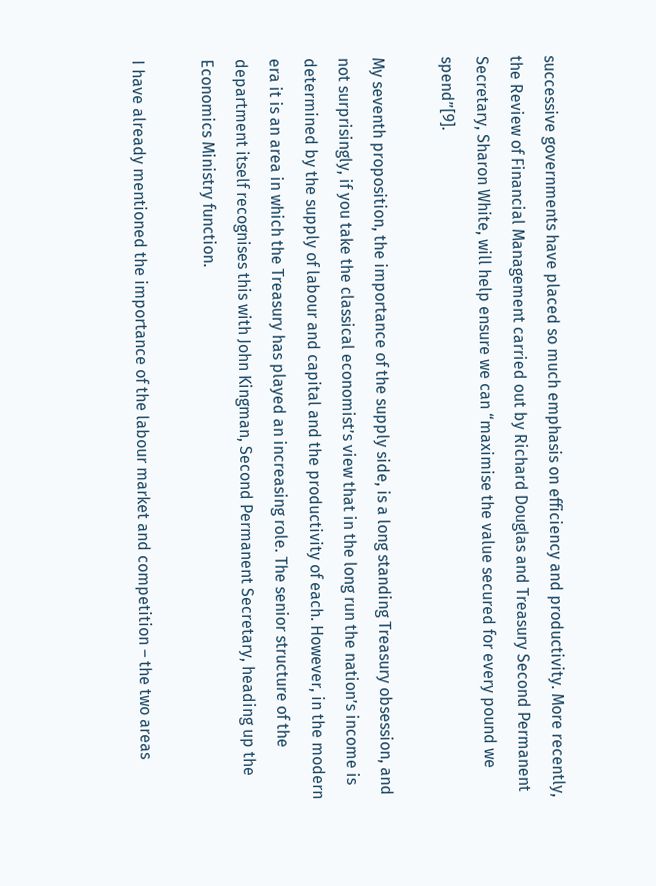successive governments have placed so much emphasis on efficiency and productivity. More recently, the Review of Financial Management carried out by Richard Douglas and Treasury Second Permanent Secretary, Sharon White, will help ensure we can “maximise the value secured for every pound we spend”[9].

My seventh proposition, the importance of the supply side, is a long standing Treasury obsession, and not surprisingly, if you take the classical economist’s view that in the long run the nation’s income is determined by the supply of labour and capital and the productivity of each. However, in the modern era it is an area in which the Treasury has played an increasing role. The senior structure of the department itself recognises this with John Kingman, Second Permanent Secretary, heading up the Economics Ministry function.

I have already mentioned the importance of the labour market and competition – the two areas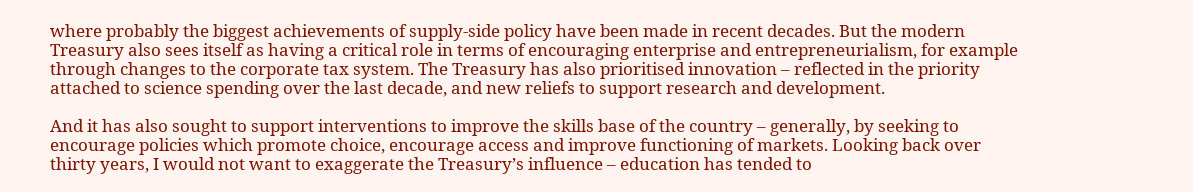where probably the biggest achievements of supply-side policy have been made in recent decades. But the modern Treasury also sees itself as having a critical role in terms of encouraging enterprise and entrepreneurialism, for example through changes to the corporate tax system. The Treasury has also prioritised innovation – reflected in the priority attached to science spending over the last decade, and new reliefs to support research and development.

And it has also sought to support interventions to improve the skills base of the country – generally, by seeking to encourage policies which promote choice, encourage access and improve functioning of markets. Looking back over thirty years, I would not want to exaggerate the Treasury’s influence – education has tended to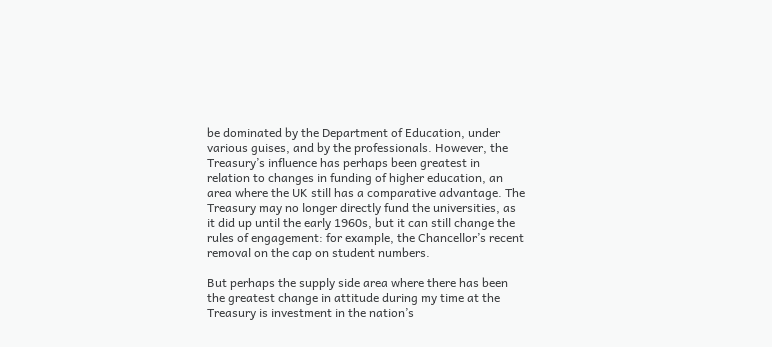be dominated by the Department of Education, under various guises, and by the professionals. However, the Treasury’s influence has perhaps been greatest in relation to changes in funding of higher education, an area where the UK still has a comparative advantage. The Treasury may no longer directly fund the universities, as it did up until the early 1960s, but it can still change the rules of engagement: for example, the Chancellor’s recent removal on the cap on student numbers.

But perhaps the supply side area where there has been the greatest change in attitude during my time at the Treasury is investment in the nation’s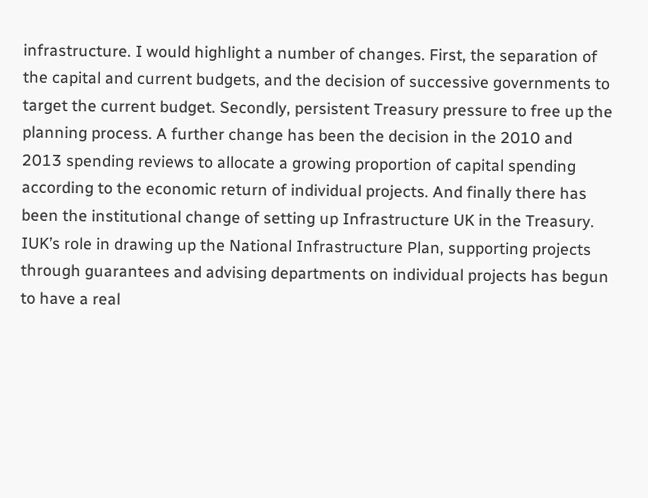infrastructure. I would highlight a number of changes. First, the separation of the capital and current budgets, and the decision of successive governments to target the current budget. Secondly, persistent Treasury pressure to free up the planning process. A further change has been the decision in the 2010 and 2013 spending reviews to allocate a growing proportion of capital spending according to the economic return of individual projects. And finally there has been the institutional change of setting up Infrastructure UK in the Treasury. IUK’s role in drawing up the National Infrastructure Plan, supporting projects through guarantees and advising departments on individual projects has begun to have a real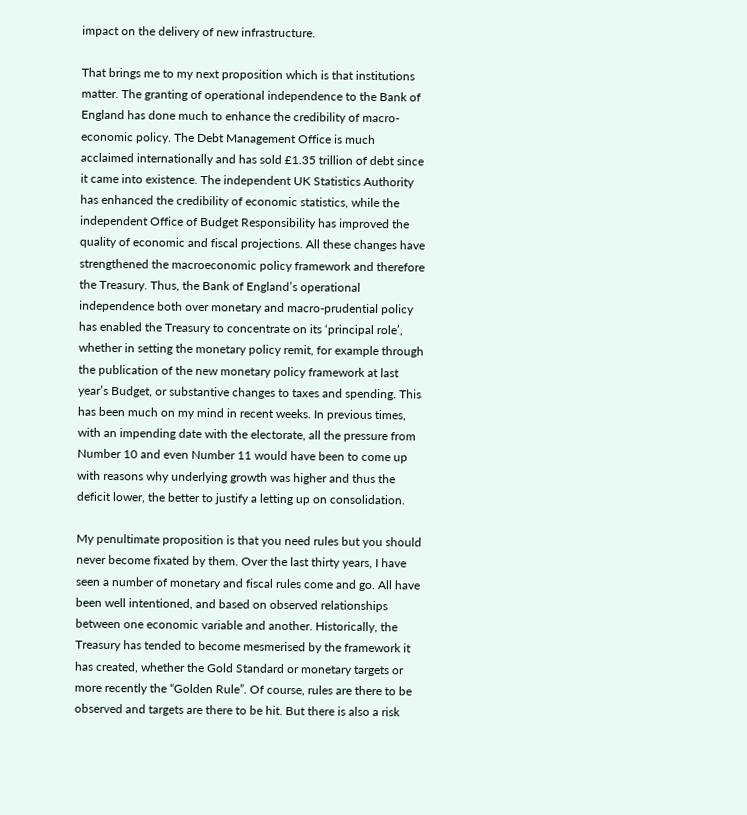impact on the delivery of new infrastructure.

That brings me to my next proposition which is that institutions matter. The granting of operational independence to the Bank of England has done much to enhance the credibility of macro-economic policy. The Debt Management Office is much acclaimed internationally and has sold £1.35 trillion of debt since it came into existence. The independent UK Statistics Authority has enhanced the credibility of economic statistics, while the independent Office of Budget Responsibility has improved the quality of economic and fiscal projections. All these changes have strengthened the macroeconomic policy framework and therefore the Treasury. Thus, the Bank of England’s operational independence both over monetary and macro-prudential policy has enabled the Treasury to concentrate on its ‘principal role’, whether in setting the monetary policy remit, for example through the publication of the new monetary policy framework at last year’s Budget, or substantive changes to taxes and spending. This has been much on my mind in recent weeks. In previous times, with an impending date with the electorate, all the pressure from Number 10 and even Number 11 would have been to come up with reasons why underlying growth was higher and thus the deficit lower, the better to justify a letting up on consolidation.

My penultimate proposition is that you need rules but you should never become fixated by them. Over the last thirty years, I have seen a number of monetary and fiscal rules come and go. All have been well intentioned, and based on observed relationships between one economic variable and another. Historically, the Treasury has tended to become mesmerised by the framework it has created, whether the Gold Standard or monetary targets or more recently the “Golden Rule”. Of course, rules are there to be observed and targets are there to be hit. But there is also a risk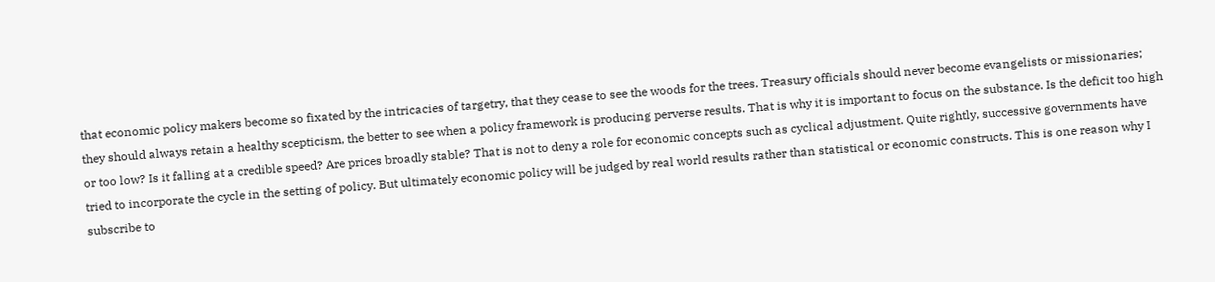that economic policy makers become so fixated by the intricacies of targetry, that they cease to see the woods for the trees. Treasury officials should never become evangelists or missionaries; they should always retain a healthy scepticism, the better to see when a policy framework is producing perverse results. That is why it is important to focus on the substance. Is the deficit too high or too low? Is it falling at a credible speed? Are prices broadly stable? That is not to deny a role for economic concepts such as cyclical adjustment. Quite rightly, successive governments have tried to incorporate the cycle in the setting of policy. But ultimately economic policy will be judged by real world results rather than statistical or economic constructs. This is one reason why I subscribe to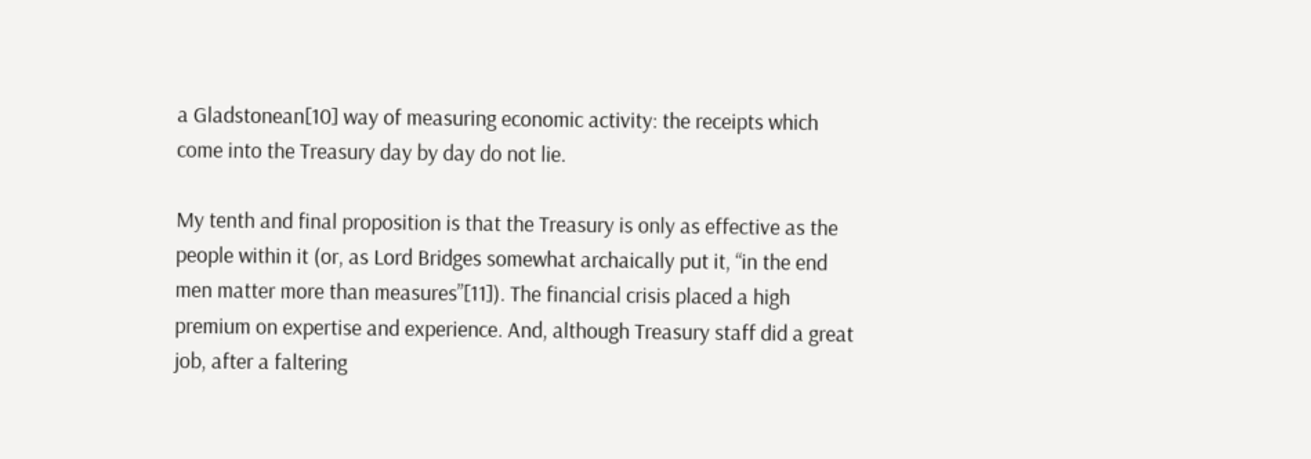a Gladstonean[10] way of measuring economic activity: the receipts which come into the Treasury day by day do not lie.

My tenth and final proposition is that the Treasury is only as effective as the people within it (or, as Lord Bridges somewhat archaically put it, “in the end men matter more than measures”[11]). The financial crisis placed a high premium on expertise and experience. And, although Treasury staff did a great job, after a faltering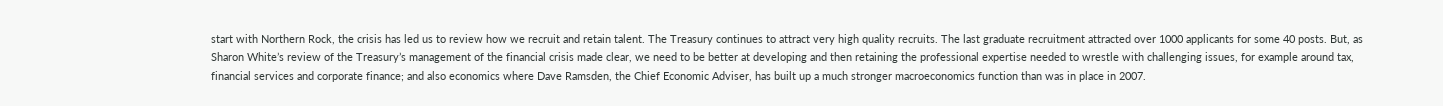start with Northern Rock, the crisis has led us to review how we recruit and retain talent. The Treasury continues to attract very high quality recruits. The last graduate recruitment attracted over 1000 applicants for some 40 posts. But, as Sharon White’s review of the Treasury’s management of the financial crisis made clear, we need to be better at developing and then retaining the professional expertise needed to wrestle with challenging issues, for example around tax, financial services and corporate finance; and also economics where Dave Ramsden, the Chief Economic Adviser, has built up a much stronger macroeconomics function than was in place in 2007.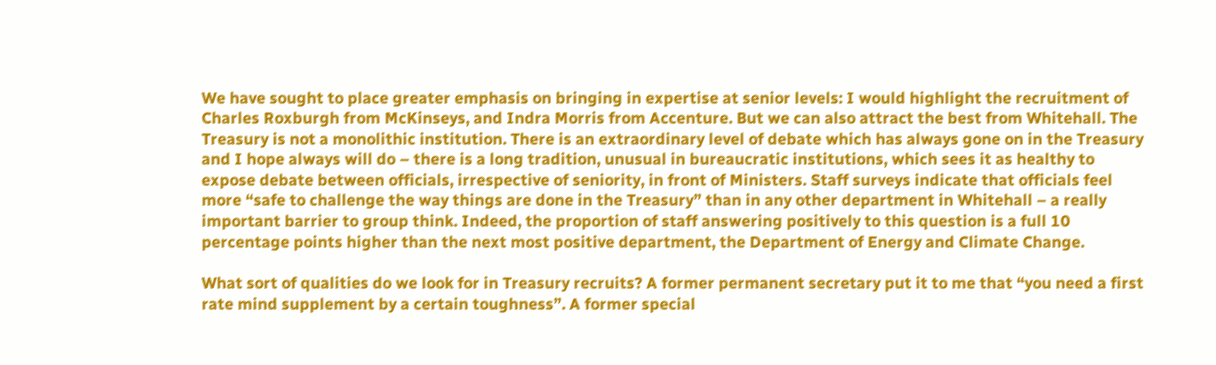We have sought to place greater emphasis on bringing in expertise at senior levels: I would highlight the recruitment of Charles Roxburgh from McKinseys, and Indra Morris from Accenture. But we can also attract the best from Whitehall. The Treasury is not a monolithic institution. There is an extraordinary level of debate which has always gone on in the Treasury and I hope always will do – there is a long tradition, unusual in bureaucratic institutions, which sees it as healthy to expose debate between officials, irrespective of seniority, in front of Ministers. Staff surveys indicate that officials feel more “safe to challenge the way things are done in the Treasury” than in any other department in Whitehall – a really important barrier to group think. Indeed, the proportion of staff answering positively to this question is a full 10 percentage points higher than the next most positive department, the Department of Energy and Climate Change.

What sort of qualities do we look for in Treasury recruits? A former permanent secretary put it to me that “you need a first rate mind supplement by a certain toughness”. A former special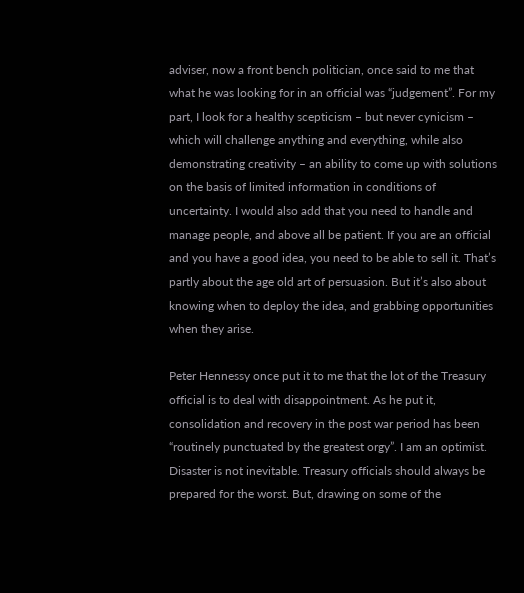adviser, now a front bench politician, once said to me that what he was looking for in an official was “judgement”. For my part, I look for a healthy scepticism – but never cynicism – which will challenge anything and everything, while also demonstrating creativity – an ability to come up with solutions on the basis of limited information in conditions of uncertainty. I would also add that you need to handle and manage people, and above all be patient. If you are an official and you have a good idea, you need to be able to sell it. That’s partly about the age old art of persuasion. But it’s also about knowing when to deploy the idea, and grabbing opportunities when they arise.

Peter Hennessy once put it to me that the lot of the Treasury official is to deal with disappointment. As he put it, consolidation and recovery in the post war period has been “routinely punctuated by the greatest orgy”. I am an optimist. Disaster is not inevitable. Treasury officials should always be prepared for the worst. But, drawing on some of the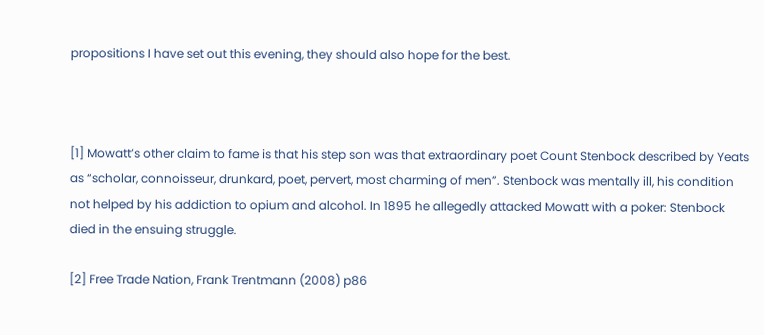propositions I have set out this evening, they should also hope for the best.



[1] Mowatt’s other claim to fame is that his step son was that extraordinary poet Count Stenbock described by Yeats as “scholar, connoisseur, drunkard, poet, pervert, most charming of men”. Stenbock was mentally ill, his condition not helped by his addiction to opium and alcohol. In 1895 he allegedly attacked Mowatt with a poker: Stenbock died in the ensuing struggle.

[2] Free Trade Nation, Frank Trentmann (2008) p86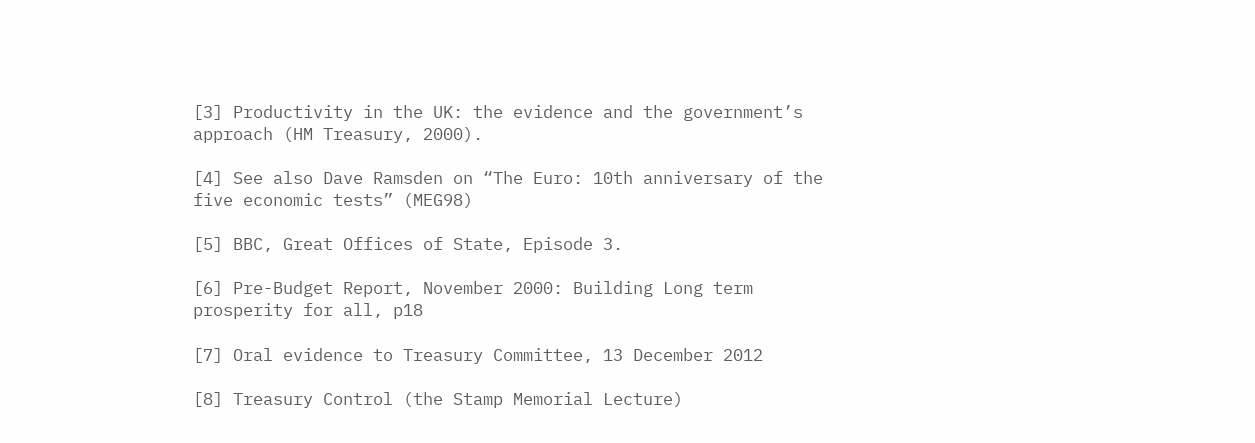[3] Productivity in the UK: the evidence and the government’s approach (HM Treasury, 2000).

[4] See also Dave Ramsden on “The Euro: 10th anniversary of the five economic tests” (MEG98)

[5] BBC, Great Offices of State, Episode 3.

[6] Pre-Budget Report, November 2000: Building Long term prosperity for all, p18

[7] Oral evidence to Treasury Committee, 13 December 2012

[8] Treasury Control (the Stamp Memorial Lecture)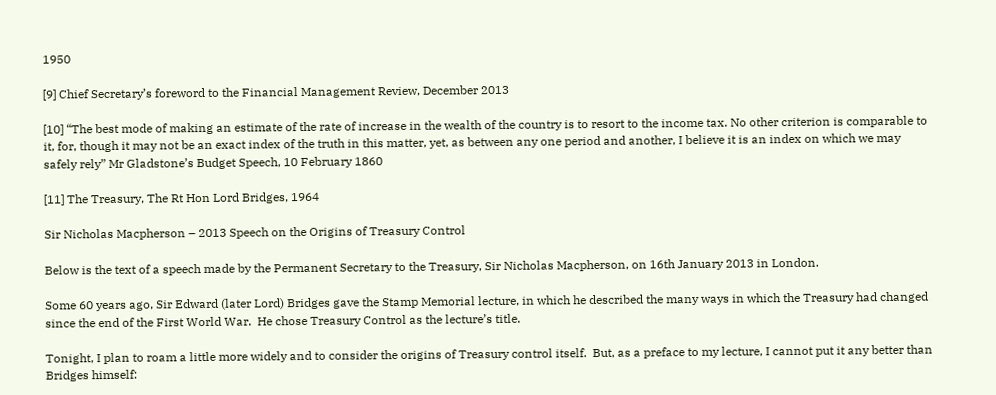1950

[9] Chief Secretary’s foreword to the Financial Management Review, December 2013

[10] “The best mode of making an estimate of the rate of increase in the wealth of the country is to resort to the income tax. No other criterion is comparable to it, for, though it may not be an exact index of the truth in this matter, yet, as between any one period and another, I believe it is an index on which we may safely rely” Mr Gladstone’s Budget Speech, 10 February 1860

[11] The Treasury, The Rt Hon Lord Bridges, 1964

Sir Nicholas Macpherson – 2013 Speech on the Origins of Treasury Control

Below is the text of a speech made by the Permanent Secretary to the Treasury, Sir Nicholas Macpherson, on 16th January 2013 in London.

Some 60 years ago, Sir Edward (later Lord) Bridges gave the Stamp Memorial lecture, in which he described the many ways in which the Treasury had changed since the end of the First World War.  He chose Treasury Control as the lecture’s title.

Tonight, I plan to roam a little more widely and to consider the origins of Treasury control itself.  But, as a preface to my lecture, I cannot put it any better than Bridges himself: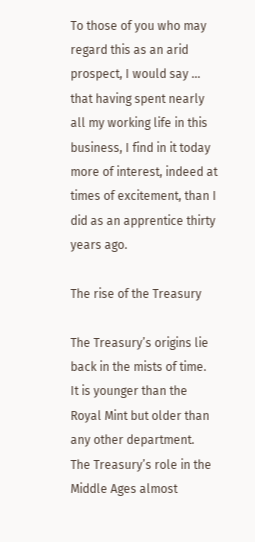To those of you who may regard this as an arid prospect, I would say … that having spent nearly all my working life in this business, I find in it today more of interest, indeed at times of excitement, than I did as an apprentice thirty years ago.

The rise of the Treasury

The Treasury’s origins lie back in the mists of time.  It is younger than the Royal Mint but older than any other department.  The Treasury’s role in the Middle Ages almost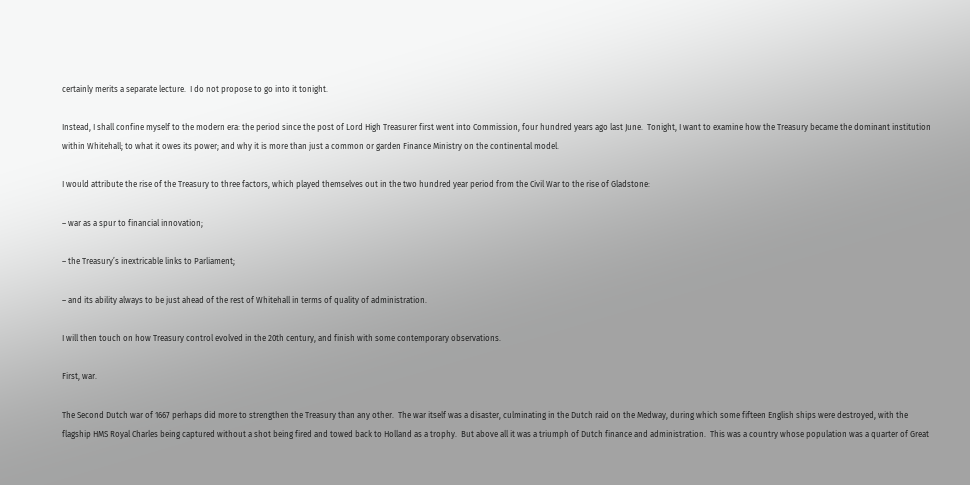certainly merits a separate lecture.  I do not propose to go into it tonight.

Instead, I shall confine myself to the modern era: the period since the post of Lord High Treasurer first went into Commission, four hundred years ago last June.  Tonight, I want to examine how the Treasury became the dominant institution within Whitehall; to what it owes its power; and why it is more than just a common or garden Finance Ministry on the continental model.

I would attribute the rise of the Treasury to three factors, which played themselves out in the two hundred year period from the Civil War to the rise of Gladstone:

– war as a spur to financial innovation;

– the Treasury’s inextricable links to Parliament;

– and its ability always to be just ahead of the rest of Whitehall in terms of quality of administration.

I will then touch on how Treasury control evolved in the 20th century, and finish with some contemporary observations.

First, war.

The Second Dutch war of 1667 perhaps did more to strengthen the Treasury than any other.  The war itself was a disaster, culminating in the Dutch raid on the Medway, during which some fifteen English ships were destroyed, with the flagship HMS Royal Charles being captured without a shot being fired and towed back to Holland as a trophy.  But above all it was a triumph of Dutch finance and administration.  This was a country whose population was a quarter of Great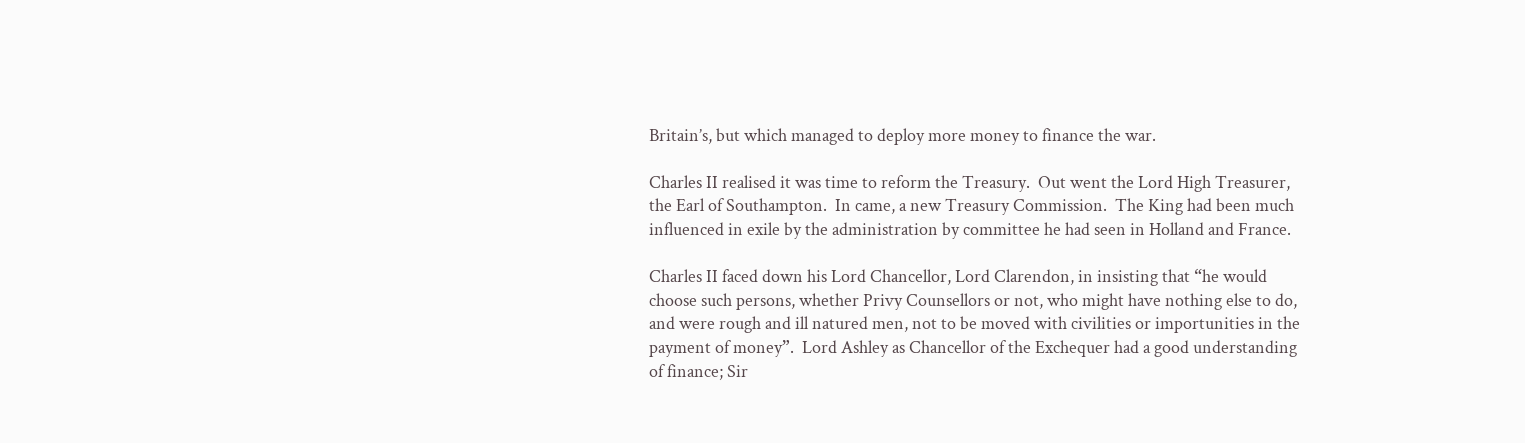Britain’s, but which managed to deploy more money to finance the war.

Charles II realised it was time to reform the Treasury.  Out went the Lord High Treasurer, the Earl of Southampton.  In came, a new Treasury Commission.  The King had been much influenced in exile by the administration by committee he had seen in Holland and France.

Charles II faced down his Lord Chancellor, Lord Clarendon, in insisting that “he would choose such persons, whether Privy Counsellors or not, who might have nothing else to do, and were rough and ill natured men, not to be moved with civilities or importunities in the payment of money”.  Lord Ashley as Chancellor of the Exchequer had a good understanding of finance; Sir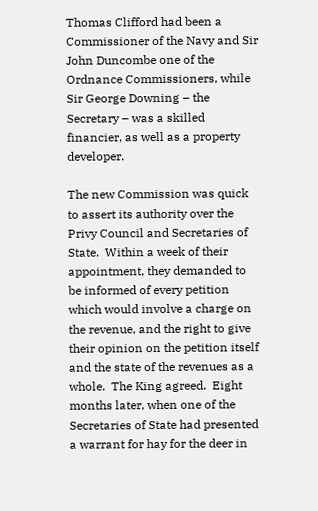Thomas Clifford had been a Commissioner of the Navy and Sir John Duncombe one of the Ordnance Commissioners, while Sir George Downing – the Secretary – was a skilled financier, as well as a property developer.

The new Commission was quick to assert its authority over the Privy Council and Secretaries of State.  Within a week of their appointment, they demanded to be informed of every petition which would involve a charge on the revenue, and the right to give their opinion on the petition itself and the state of the revenues as a whole.  The King agreed.  Eight months later, when one of the Secretaries of State had presented a warrant for hay for the deer in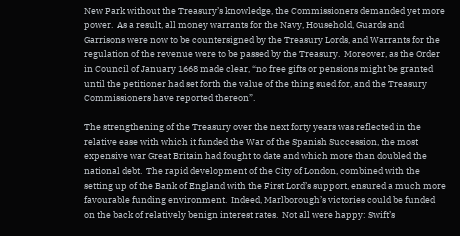New Park without the Treasury’s knowledge, the Commissioners demanded yet more power.  As a result, all money warrants for the Navy, Household, Guards and Garrisons were now to be countersigned by the Treasury Lords, and Warrants for the regulation of the revenue were to be passed by the Treasury.  Moreover, as the Order in Council of January 1668 made clear, “no free gifts or pensions might be granted until the petitioner had set forth the value of the thing sued for, and the Treasury Commissioners have reported thereon”.

The strengthening of the Treasury over the next forty years was reflected in the relative ease with which it funded the War of the Spanish Succession, the most expensive war Great Britain had fought to date and which more than doubled the national debt.  The rapid development of the City of London, combined with the setting up of the Bank of England with the First Lord’s support, ensured a much more favourable funding environment.  Indeed, Marlborough’s victories could be funded on the back of relatively benign interest rates.  Not all were happy: Swift’s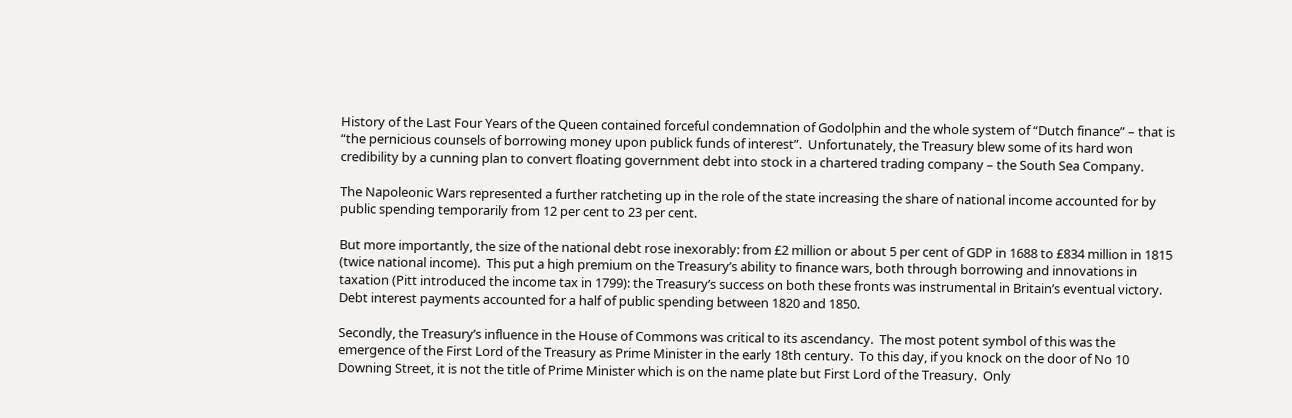History of the Last Four Years of the Queen contained forceful condemnation of Godolphin and the whole system of “Dutch finance” – that is “the pernicious counsels of borrowing money upon publick funds of interest”.  Unfortunately, the Treasury blew some of its hard won credibility by a cunning plan to convert floating government debt into stock in a chartered trading company – the South Sea Company.

The Napoleonic Wars represented a further ratcheting up in the role of the state increasing the share of national income accounted for by public spending temporarily from 12 per cent to 23 per cent.

But more importantly, the size of the national debt rose inexorably: from £2 million or about 5 per cent of GDP in 1688 to £834 million in 1815 (twice national income).  This put a high premium on the Treasury’s ability to finance wars, both through borrowing and innovations in taxation (Pitt introduced the income tax in 1799): the Treasury’s success on both these fronts was instrumental in Britain’s eventual victory.  Debt interest payments accounted for a half of public spending between 1820 and 1850.

Secondly, the Treasury’s influence in the House of Commons was critical to its ascendancy.  The most potent symbol of this was the emergence of the First Lord of the Treasury as Prime Minister in the early 18th century.  To this day, if you knock on the door of No 10 Downing Street, it is not the title of Prime Minister which is on the name plate but First Lord of the Treasury.  Only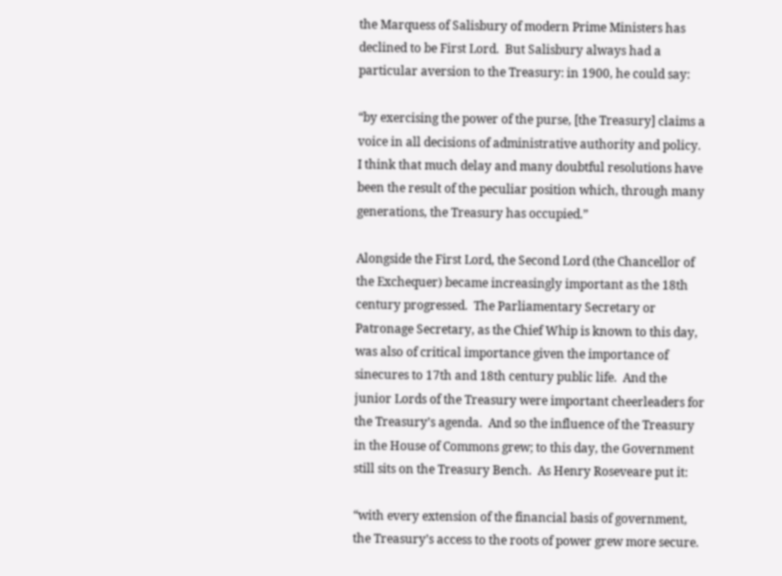the Marquess of Salisbury of modern Prime Ministers has declined to be First Lord.  But Salisbury always had a particular aversion to the Treasury: in 1900, he could say:

“by exercising the power of the purse, [the Treasury] claims a voice in all decisions of administrative authority and policy.  I think that much delay and many doubtful resolutions have been the result of the peculiar position which, through many generations, the Treasury has occupied.”

Alongside the First Lord, the Second Lord (the Chancellor of the Exchequer) became increasingly important as the 18th century progressed.  The Parliamentary Secretary or Patronage Secretary, as the Chief Whip is known to this day, was also of critical importance given the importance of sinecures to 17th and 18th century public life.  And the junior Lords of the Treasury were important cheerleaders for the Treasury’s agenda.  And so the influence of the Treasury in the House of Commons grew; to this day, the Government still sits on the Treasury Bench.  As Henry Roseveare put it:

“with every extension of the financial basis of government, the Treasury’s access to the roots of power grew more secure.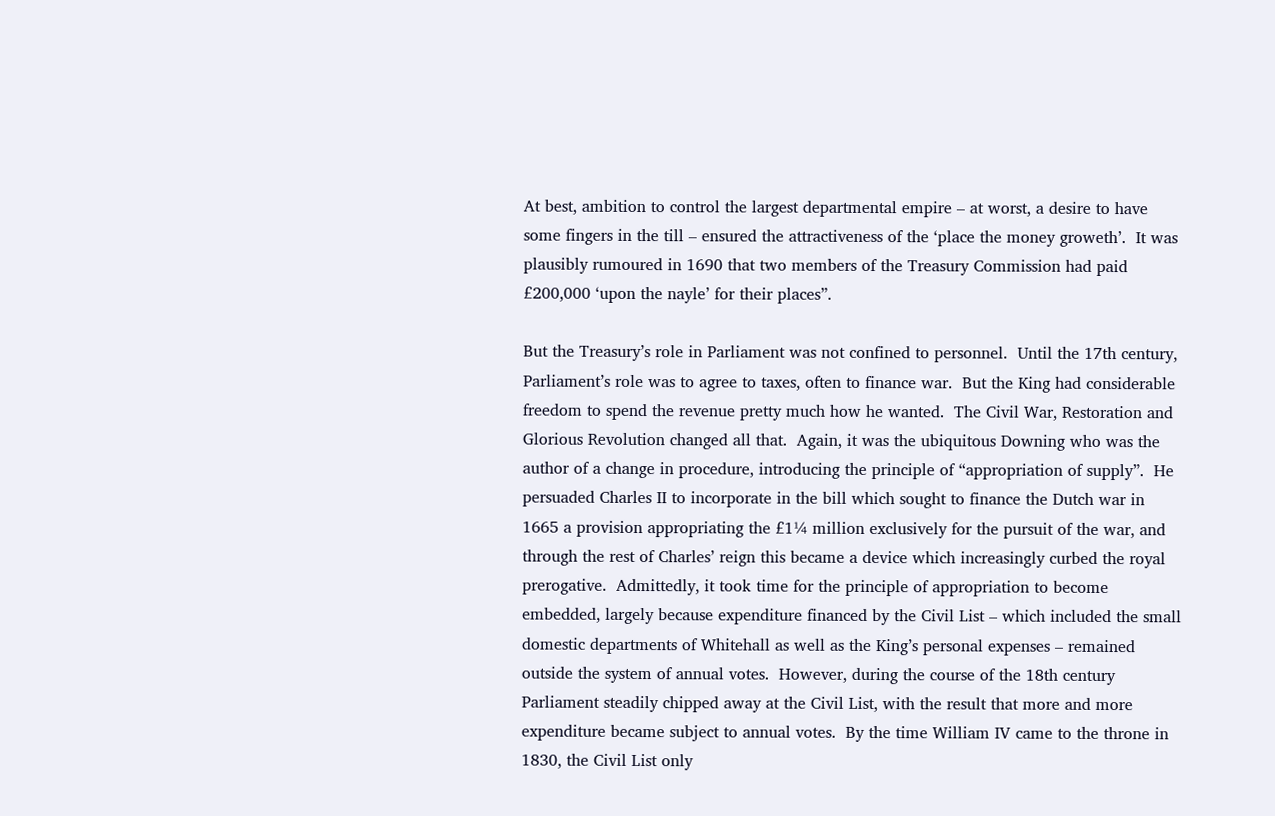At best, ambition to control the largest departmental empire – at worst, a desire to have some fingers in the till – ensured the attractiveness of the ‘place the money groweth’.  It was plausibly rumoured in 1690 that two members of the Treasury Commission had paid £200,000 ‘upon the nayle’ for their places”.

But the Treasury’s role in Parliament was not confined to personnel.  Until the 17th century, Parliament’s role was to agree to taxes, often to finance war.  But the King had considerable freedom to spend the revenue pretty much how he wanted.  The Civil War, Restoration and Glorious Revolution changed all that.  Again, it was the ubiquitous Downing who was the author of a change in procedure, introducing the principle of “appropriation of supply”.  He persuaded Charles II to incorporate in the bill which sought to finance the Dutch war in 1665 a provision appropriating the £1¼ million exclusively for the pursuit of the war, and through the rest of Charles’ reign this became a device which increasingly curbed the royal prerogative.  Admittedly, it took time for the principle of appropriation to become embedded, largely because expenditure financed by the Civil List – which included the small domestic departments of Whitehall as well as the King’s personal expenses – remained outside the system of annual votes.  However, during the course of the 18th century Parliament steadily chipped away at the Civil List, with the result that more and more expenditure became subject to annual votes.  By the time William IV came to the throne in 1830, the Civil List only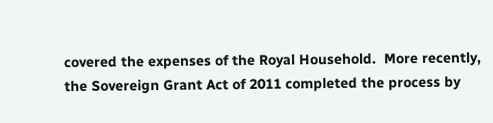covered the expenses of the Royal Household.  More recently, the Sovereign Grant Act of 2011 completed the process by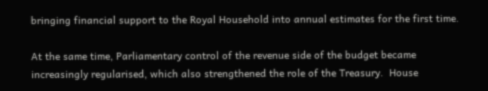bringing financial support to the Royal Household into annual estimates for the first time.

At the same time, Parliamentary control of the revenue side of the budget became increasingly regularised, which also strengthened the role of the Treasury.  House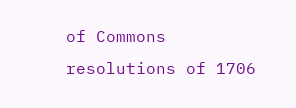of Commons resolutions of 1706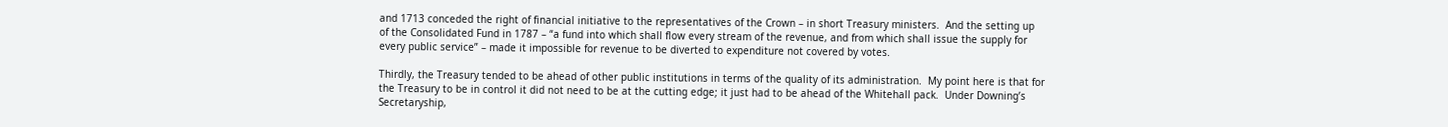and 1713 conceded the right of financial initiative to the representatives of the Crown – in short Treasury ministers.  And the setting up of the Consolidated Fund in 1787 – “a fund into which shall flow every stream of the revenue, and from which shall issue the supply for every public service” – made it impossible for revenue to be diverted to expenditure not covered by votes.

Thirdly, the Treasury tended to be ahead of other public institutions in terms of the quality of its administration.  My point here is that for the Treasury to be in control it did not need to be at the cutting edge; it just had to be ahead of the Whitehall pack.  Under Downing’s Secretaryship,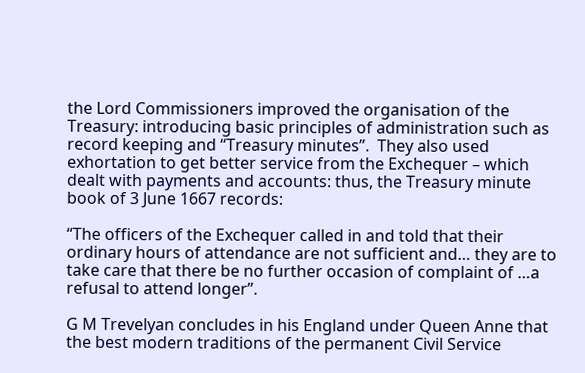the Lord Commissioners improved the organisation of the Treasury: introducing basic principles of administration such as record keeping and “Treasury minutes”.  They also used exhortation to get better service from the Exchequer – which dealt with payments and accounts: thus, the Treasury minute book of 3 June 1667 records:

“The officers of the Exchequer called in and told that their ordinary hours of attendance are not sufficient and… they are to take care that there be no further occasion of complaint of …a refusal to attend longer”.

G M Trevelyan concludes in his England under Queen Anne that the best modern traditions of the permanent Civil Service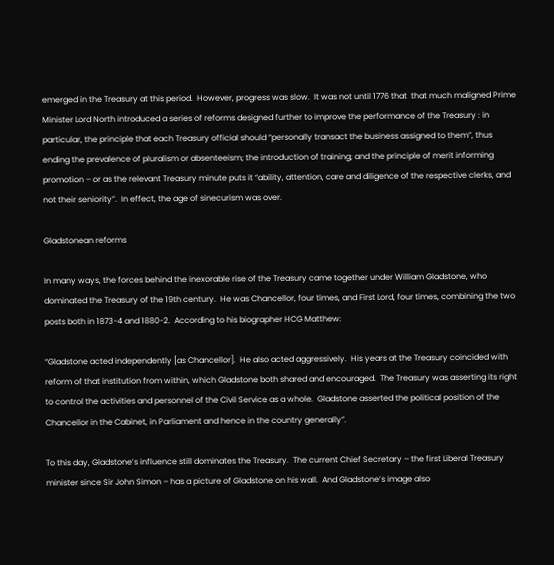emerged in the Treasury at this period.  However, progress was slow.  It was not until 1776 that  that much maligned Prime Minister Lord North introduced a series of reforms designed further to improve the performance of the Treasury : in particular, the principle that each Treasury official should “personally transact the business assigned to them”, thus ending the prevalence of pluralism or absenteeism; the introduction of training; and the principle of merit informing promotion – or as the relevant Treasury minute puts it “ability, attention, care and diligence of the respective clerks, and not their seniority”.  In effect, the age of sinecurism was over.

Gladstonean reforms

In many ways, the forces behind the inexorable rise of the Treasury came together under William Gladstone, who dominated the Treasury of the 19th century.  He was Chancellor, four times, and First Lord, four times, combining the two posts both in 1873-4 and 1880-2.  According to his biographer HCG Matthew:

“Gladstone acted independently [as Chancellor].  He also acted aggressively.  His years at the Treasury coincided with reform of that institution from within, which Gladstone both shared and encouraged.  The Treasury was asserting its right to control the activities and personnel of the Civil Service as a whole.  Gladstone asserted the political position of the Chancellor in the Cabinet, in Parliament and hence in the country generally”.

To this day, Gladstone’s influence still dominates the Treasury.  The current Chief Secretary – the first Liberal Treasury minister since Sir John Simon – has a picture of Gladstone on his wall.  And Gladstone’s image also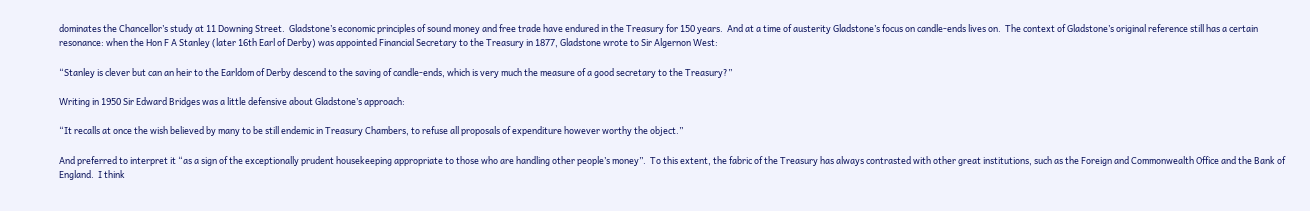dominates the Chancellor’s study at 11 Downing Street.  Gladstone’s economic principles of sound money and free trade have endured in the Treasury for 150 years.  And at a time of austerity Gladstone’s focus on candle-ends lives on.  The context of Gladstone’s original reference still has a certain resonance: when the Hon F A Stanley (later 16th Earl of Derby) was appointed Financial Secretary to the Treasury in 1877, Gladstone wrote to Sir Algernon West:

“Stanley is clever but can an heir to the Earldom of Derby descend to the saving of candle-ends, which is very much the measure of a good secretary to the Treasury?”

Writing in 1950 Sir Edward Bridges was a little defensive about Gladstone’s approach:

“It recalls at once the wish believed by many to be still endemic in Treasury Chambers, to refuse all proposals of expenditure however worthy the object.”

And preferred to interpret it “as a sign of the exceptionally prudent housekeeping appropriate to those who are handling other people’s money”.  To this extent, the fabric of the Treasury has always contrasted with other great institutions, such as the Foreign and Commonwealth Office and the Bank of England.  I think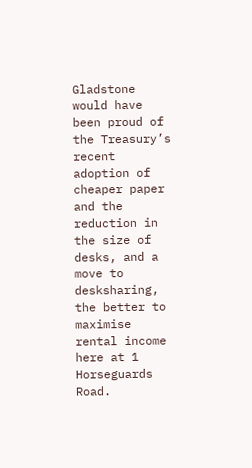Gladstone would have been proud of the Treasury’s recent adoption of cheaper paper and the reduction in the size of desks, and a move to desksharing, the better to maximise rental income here at 1 Horseguards Road.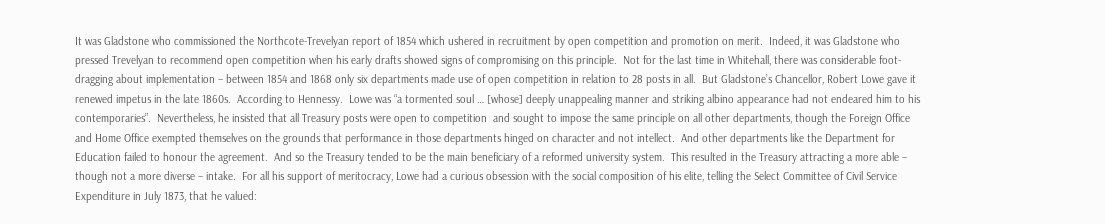It was Gladstone who commissioned the Northcote-Trevelyan report of 1854 which ushered in recruitment by open competition and promotion on merit.  Indeed, it was Gladstone who pressed Trevelyan to recommend open competition when his early drafts showed signs of compromising on this principle.  Not for the last time in Whitehall, there was considerable foot-dragging about implementation – between 1854 and 1868 only six departments made use of open competition in relation to 28 posts in all.  But Gladstone’s Chancellor, Robert Lowe gave it renewed impetus in the late 1860s.  According to Hennessy.  Lowe was “a tormented soul … [whose] deeply unappealing manner and striking albino appearance had not endeared him to his contemporaries”.  Nevertheless, he insisted that all Treasury posts were open to competition  and sought to impose the same principle on all other departments, though the Foreign Office and Home Office exempted themselves on the grounds that performance in those departments hinged on character and not intellect.  And other departments like the Department for Education failed to honour the agreement.  And so the Treasury tended to be the main beneficiary of a reformed university system.  This resulted in the Treasury attracting a more able – though not a more diverse – intake.  For all his support of meritocracy, Lowe had a curious obsession with the social composition of his elite, telling the Select Committee of Civil Service Expenditure in July 1873, that he valued: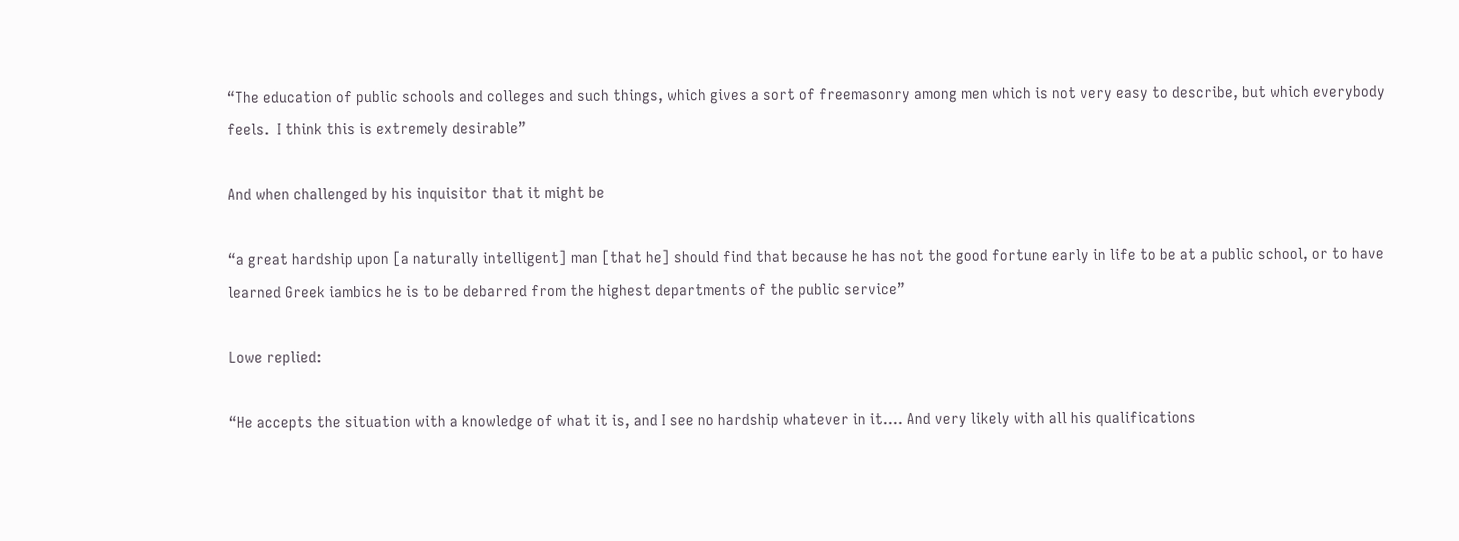“The education of public schools and colleges and such things, which gives a sort of freemasonry among men which is not very easy to describe, but which everybody feels.  I think this is extremely desirable”

And when challenged by his inquisitor that it might be

“a great hardship upon [a naturally intelligent] man [that he] should find that because he has not the good fortune early in life to be at a public school, or to have learned Greek iambics he is to be debarred from the highest departments of the public service”

Lowe replied:

“He accepts the situation with a knowledge of what it is, and I see no hardship whatever in it…. And very likely with all his qualifications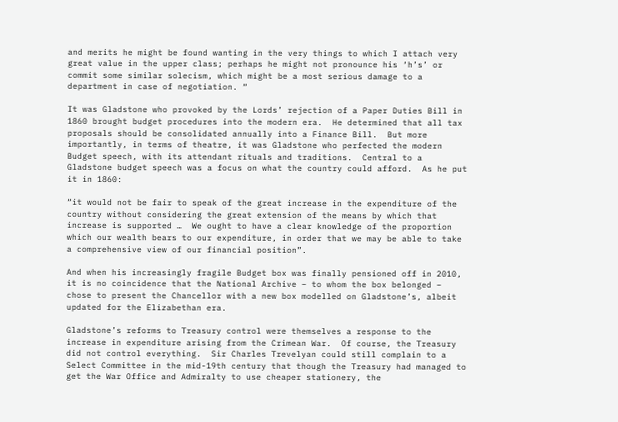and merits he might be found wanting in the very things to which I attach very great value in the upper class; perhaps he might not pronounce his ‘h’s’ or commit some similar solecism, which might be a most serious damage to a department in case of negotiation. “

It was Gladstone who provoked by the Lords’ rejection of a Paper Duties Bill in 1860 brought budget procedures into the modern era.  He determined that all tax proposals should be consolidated annually into a Finance Bill.  But more importantly, in terms of theatre, it was Gladstone who perfected the modern Budget speech, with its attendant rituals and traditions.  Central to a Gladstone budget speech was a focus on what the country could afford.  As he put it in 1860:

“it would not be fair to speak of the great increase in the expenditure of the country without considering the great extension of the means by which that increase is supported …  We ought to have a clear knowledge of the proportion which our wealth bears to our expenditure, in order that we may be able to take a comprehensive view of our financial position”.

And when his increasingly fragile Budget box was finally pensioned off in 2010, it is no coincidence that the National Archive – to whom the box belonged – chose to present the Chancellor with a new box modelled on Gladstone’s, albeit updated for the Elizabethan era.

Gladstone’s reforms to Treasury control were themselves a response to the increase in expenditure arising from the Crimean War.  Of course, the Treasury did not control everything.  Sir Charles Trevelyan could still complain to a Select Committee in the mid-19th century that though the Treasury had managed to get the War Office and Admiralty to use cheaper stationery, the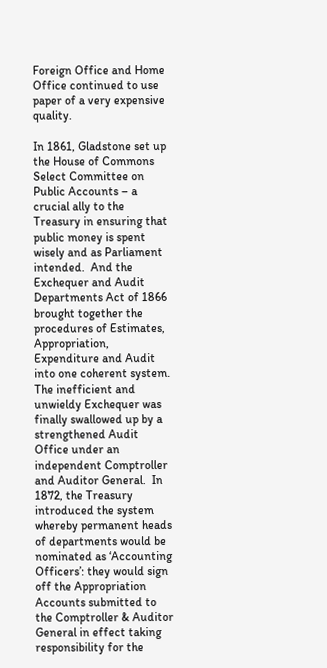Foreign Office and Home Office continued to use paper of a very expensive quality.

In 1861, Gladstone set up the House of Commons Select Committee on Public Accounts – a crucial ally to the Treasury in ensuring that public money is spent wisely and as Parliament intended.  And the Exchequer and Audit Departments Act of 1866 brought together the procedures of Estimates, Appropriation, Expenditure and Audit into one coherent system.  The inefficient and unwieldy Exchequer was finally swallowed up by a strengthened Audit Office under an independent Comptroller and Auditor General.  In 1872, the Treasury introduced the system whereby permanent heads of departments would be nominated as ‘Accounting Officers’: they would sign off the Appropriation Accounts submitted to the Comptroller & Auditor General in effect taking responsibility for the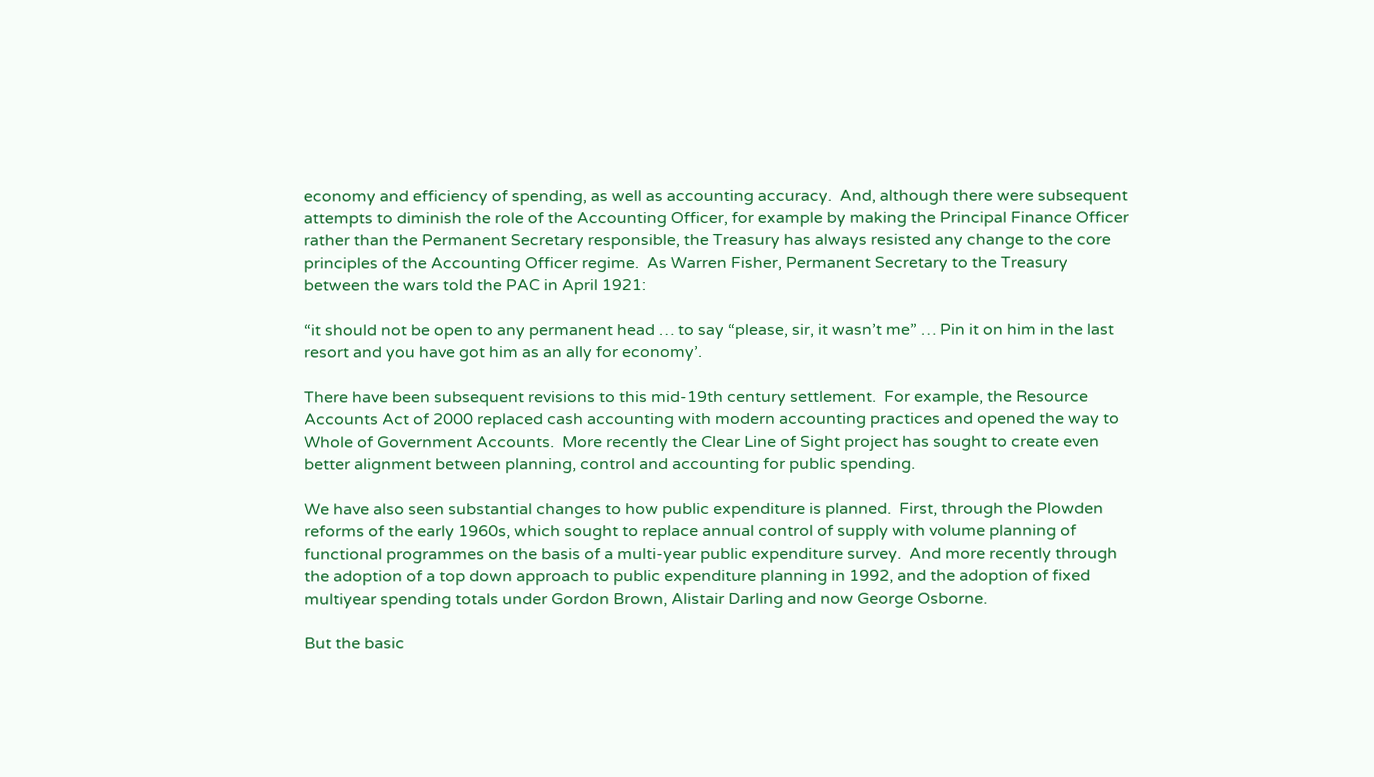economy and efficiency of spending, as well as accounting accuracy.  And, although there were subsequent attempts to diminish the role of the Accounting Officer, for example by making the Principal Finance Officer rather than the Permanent Secretary responsible, the Treasury has always resisted any change to the core principles of the Accounting Officer regime.  As Warren Fisher, Permanent Secretary to the Treasury between the wars told the PAC in April 1921:

“it should not be open to any permanent head … to say “please, sir, it wasn’t me” … Pin it on him in the last resort and you have got him as an ally for economy’.

There have been subsequent revisions to this mid-19th century settlement.  For example, the Resource Accounts Act of 2000 replaced cash accounting with modern accounting practices and opened the way to Whole of Government Accounts.  More recently the Clear Line of Sight project has sought to create even better alignment between planning, control and accounting for public spending.

We have also seen substantial changes to how public expenditure is planned.  First, through the Plowden reforms of the early 1960s, which sought to replace annual control of supply with volume planning of functional programmes on the basis of a multi-year public expenditure survey.  And more recently through the adoption of a top down approach to public expenditure planning in 1992, and the adoption of fixed multiyear spending totals under Gordon Brown, Alistair Darling and now George Osborne.

But the basic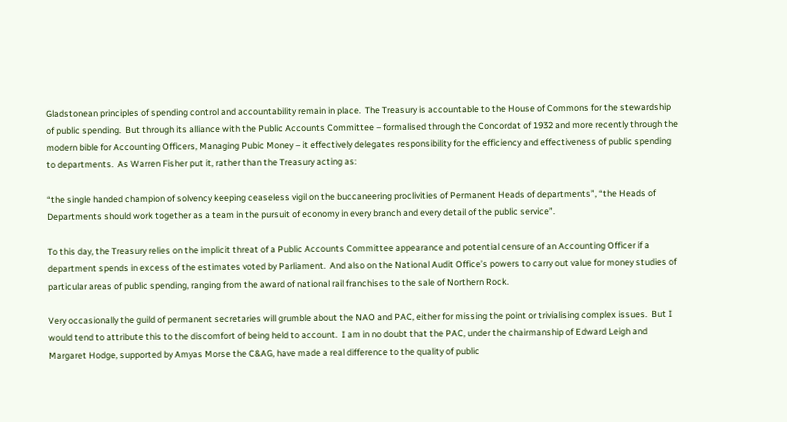Gladstonean principles of spending control and accountability remain in place.  The Treasury is accountable to the House of Commons for the stewardship of public spending.  But through its alliance with the Public Accounts Committee – formalised through the Concordat of 1932 and more recently through the modern bible for Accounting Officers, Managing Pubic Money – it effectively delegates responsibility for the efficiency and effectiveness of public spending to departments.  As Warren Fisher put it, rather than the Treasury acting as:

“the single handed champion of solvency keeping ceaseless vigil on the buccaneering proclivities of Permanent Heads of departments”, “the Heads of Departments should work together as a team in the pursuit of economy in every branch and every detail of the public service”.

To this day, the Treasury relies on the implicit threat of a Public Accounts Committee appearance and potential censure of an Accounting Officer if a department spends in excess of the estimates voted by Parliament.  And also on the National Audit Office’s powers to carry out value for money studies of particular areas of public spending, ranging from the award of national rail franchises to the sale of Northern Rock.

Very occasionally the guild of permanent secretaries will grumble about the NAO and PAC, either for missing the point or trivialising complex issues.  But I would tend to attribute this to the discomfort of being held to account.  I am in no doubt that the PAC, under the chairmanship of Edward Leigh and Margaret Hodge, supported by Amyas Morse the C&AG, have made a real difference to the quality of public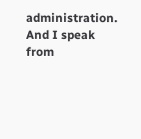administration.  And I speak from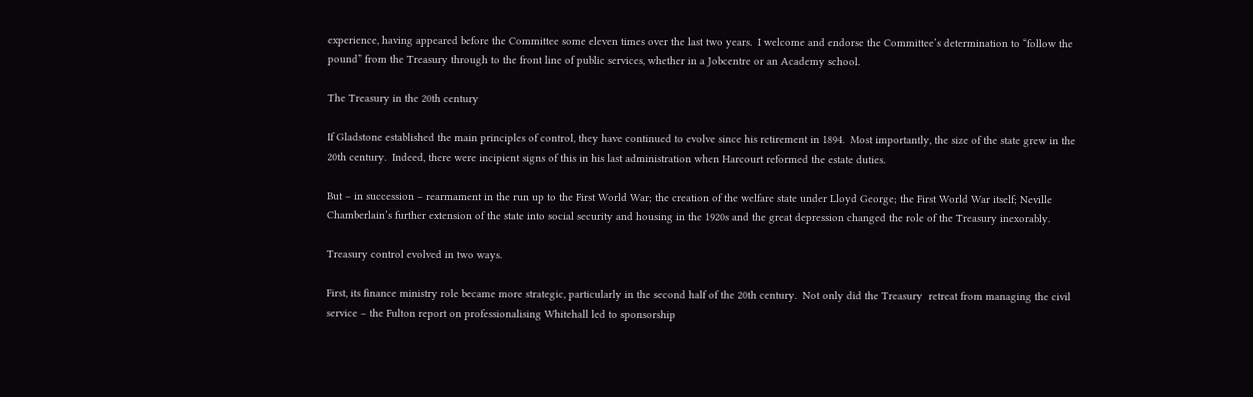experience, having appeared before the Committee some eleven times over the last two years.  I welcome and endorse the Committee’s determination to “follow the pound” from the Treasury through to the front line of public services, whether in a Jobcentre or an Academy school.

The Treasury in the 20th century

If Gladstone established the main principles of control, they have continued to evolve since his retirement in 1894.  Most importantly, the size of the state grew in the 20th century.  Indeed, there were incipient signs of this in his last administration when Harcourt reformed the estate duties.

But – in succession – rearmament in the run up to the First World War; the creation of the welfare state under Lloyd George; the First World War itself; Neville Chamberlain’s further extension of the state into social security and housing in the 1920s and the great depression changed the role of the Treasury inexorably.

Treasury control evolved in two ways.

First, its finance ministry role became more strategic, particularly in the second half of the 20th century.  Not only did the Treasury  retreat from managing the civil service – the Fulton report on professionalising Whitehall led to sponsorship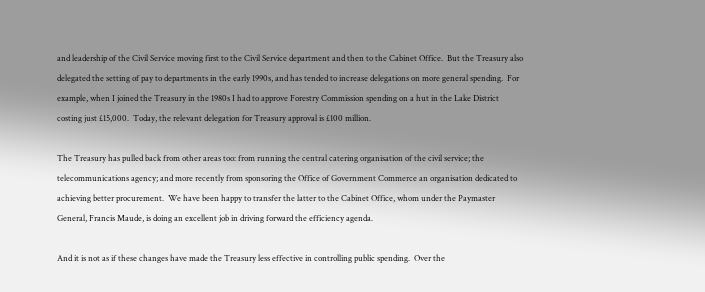and leadership of the Civil Service moving first to the Civil Service department and then to the Cabinet Office.  But the Treasury also delegated the setting of pay to departments in the early 1990s, and has tended to increase delegations on more general spending.  For example, when I joined the Treasury in the 1980s I had to approve Forestry Commission spending on a hut in the Lake District costing just £15,000.  Today, the relevant delegation for Treasury approval is £100 million.

The Treasury has pulled back from other areas too: from running the central catering organisation of the civil service; the telecommunications agency; and more recently from sponsoring the Office of Government Commerce an organisation dedicated to achieving better procurement.  We have been happy to transfer the latter to the Cabinet Office, whom under the Paymaster General, Francis Maude, is doing an excellent job in driving forward the efficiency agenda.

And it is not as if these changes have made the Treasury less effective in controlling public spending.  Over the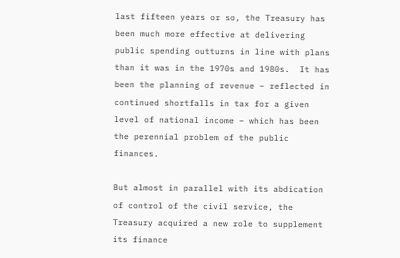last fifteen years or so, the Treasury has been much more effective at delivering public spending outturns in line with plans than it was in the 1970s and 1980s.  It has been the planning of revenue – reflected in continued shortfalls in tax for a given level of national income – which has been the perennial problem of the public finances.

But almost in parallel with its abdication of control of the civil service, the Treasury acquired a new role to supplement its finance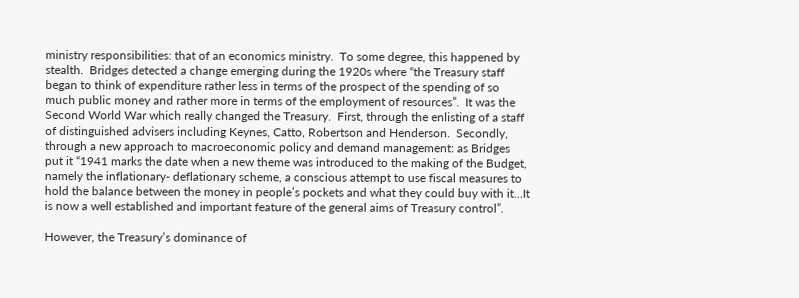ministry responsibilities: that of an economics ministry.  To some degree, this happened by stealth.  Bridges detected a change emerging during the 1920s where “the Treasury staff began to think of expenditure rather less in terms of the prospect of the spending of so much public money and rather more in terms of the employment of resources”.  It was the Second World War which really changed the Treasury.  First, through the enlisting of a staff of distinguished advisers including Keynes, Catto, Robertson and Henderson.  Secondly, through a new approach to macroeconomic policy and demand management: as Bridges put it “1941 marks the date when a new theme was introduced to the making of the Budget, namely the inflationary- deflationary scheme, a conscious attempt to use fiscal measures to hold the balance between the money in people’s pockets and what they could buy with it…It is now a well established and important feature of the general aims of Treasury control”.

However, the Treasury’s dominance of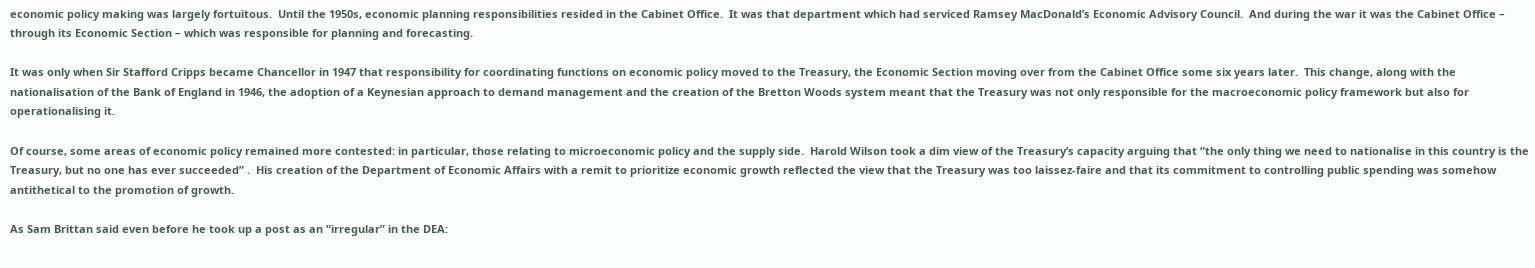economic policy making was largely fortuitous.  Until the 1950s, economic planning responsibilities resided in the Cabinet Office.  It was that department which had serviced Ramsey MacDonald’s Economic Advisory Council.  And during the war it was the Cabinet Office – through its Economic Section – which was responsible for planning and forecasting.

It was only when Sir Stafford Cripps became Chancellor in 1947 that responsibility for coordinating functions on economic policy moved to the Treasury, the Economic Section moving over from the Cabinet Office some six years later.  This change, along with the nationalisation of the Bank of England in 1946, the adoption of a Keynesian approach to demand management and the creation of the Bretton Woods system meant that the Treasury was not only responsible for the macroeconomic policy framework but also for operationalising it.

Of course, some areas of economic policy remained more contested: in particular, those relating to microeconomic policy and the supply side.  Harold Wilson took a dim view of the Treasury’s capacity arguing that “the only thing we need to nationalise in this country is the Treasury, but no one has ever succeeded” .  His creation of the Department of Economic Affairs with a remit to prioritize economic growth reflected the view that the Treasury was too laissez-faire and that its commitment to controlling public spending was somehow antithetical to the promotion of growth.

As Sam Brittan said even before he took up a post as an “irregular” in the DEA: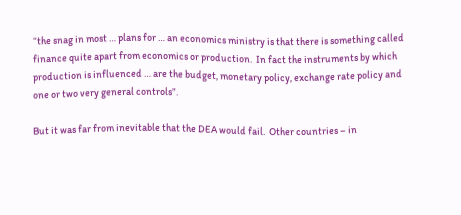“the snag in most … plans for … an economics ministry is that there is something called finance quite apart from economics or production.  In fact the instruments by which production is influenced … are the budget, monetary policy, exchange rate policy and one or two very general controls”.

But it was far from inevitable that the DEA would fail.  Other countries – in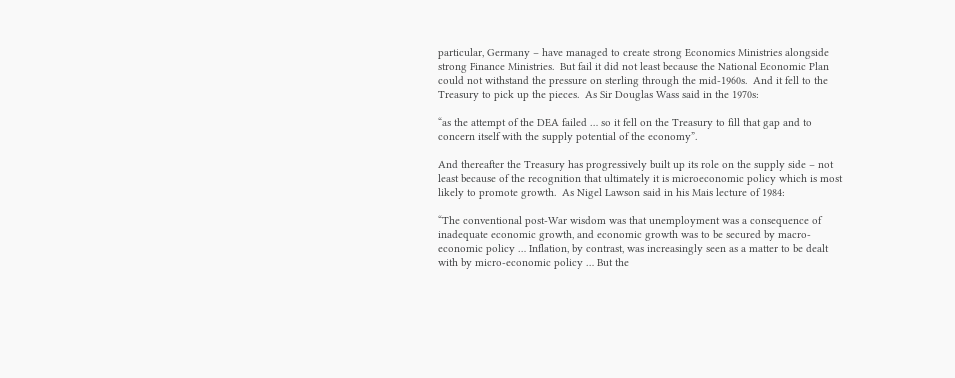particular, Germany – have managed to create strong Economics Ministries alongside strong Finance Ministries.  But fail it did not least because the National Economic Plan could not withstand the pressure on sterling through the mid-1960s.  And it fell to the Treasury to pick up the pieces.  As Sir Douglas Wass said in the 1970s:

“as the attempt of the DEA failed … so it fell on the Treasury to fill that gap and to concern itself with the supply potential of the economy”.

And thereafter the Treasury has progressively built up its role on the supply side – not least because of the recognition that ultimately it is microeconomic policy which is most likely to promote growth.  As Nigel Lawson said in his Mais lecture of 1984:

“The conventional post-War wisdom was that unemployment was a consequence of inadequate economic growth, and economic growth was to be secured by macro-economic policy … Inflation, by contrast, was increasingly seen as a matter to be dealt with by micro-economic policy … But the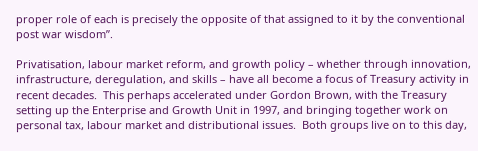proper role of each is precisely the opposite of that assigned to it by the conventional post war wisdom”.

Privatisation, labour market reform, and growth policy – whether through innovation, infrastructure, deregulation, and skills – have all become a focus of Treasury activity in recent decades.  This perhaps accelerated under Gordon Brown, with the Treasury setting up the Enterprise and Growth Unit in 1997, and bringing together work on personal tax, labour market and distributional issues.  Both groups live on to this day,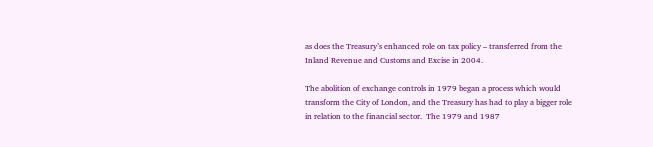as does the Treasury’s enhanced role on tax policy – transferred from the Inland Revenue and Customs and Excise in 2004.

The abolition of exchange controls in 1979 began a process which would transform the City of London, and the Treasury has had to play a bigger role in relation to the financial sector.  The 1979 and 1987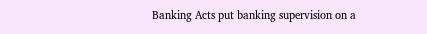Banking Acts put banking supervision on a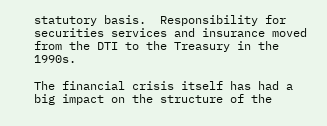statutory basis.  Responsibility for securities services and insurance moved from the DTI to the Treasury in the 1990s.

The financial crisis itself has had a big impact on the structure of the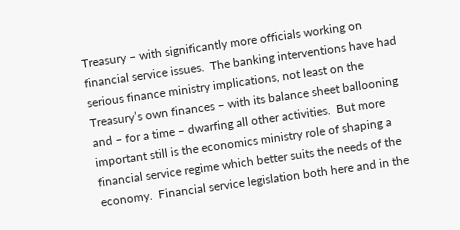Treasury – with significantly more officials working on financial service issues.  The banking interventions have had serious finance ministry implications, not least on the Treasury’s own finances – with its balance sheet ballooning and – for a time – dwarfing all other activities.  But more important still is the economics ministry role of shaping a financial service regime which better suits the needs of the economy.  Financial service legislation both here and in the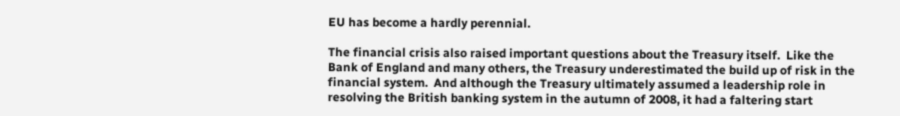EU has become a hardly perennial.

The financial crisis also raised important questions about the Treasury itself.  Like the Bank of England and many others, the Treasury underestimated the build up of risk in the financial system.  And although the Treasury ultimately assumed a leadership role in resolving the British banking system in the autumn of 2008, it had a faltering start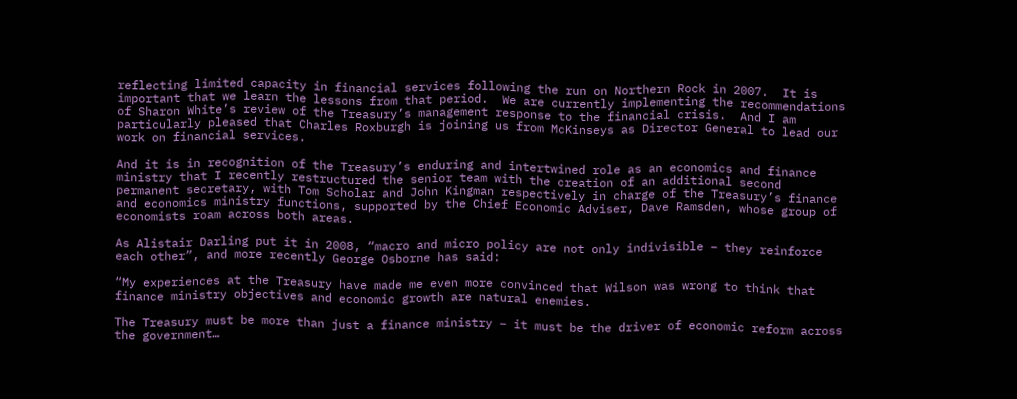reflecting limited capacity in financial services following the run on Northern Rock in 2007.  It is important that we learn the lessons from that period.  We are currently implementing the recommendations of Sharon White’s review of the Treasury’s management response to the financial crisis.  And I am particularly pleased that Charles Roxburgh is joining us from McKinseys as Director General to lead our work on financial services.

And it is in recognition of the Treasury’s enduring and intertwined role as an economics and finance ministry that I recently restructured the senior team with the creation of an additional second permanent secretary, with Tom Scholar and John Kingman respectively in charge of the Treasury’s finance and economics ministry functions, supported by the Chief Economic Adviser, Dave Ramsden, whose group of economists roam across both areas.

As Alistair Darling put it in 2008, “macro and micro policy are not only indivisible – they reinforce each other”, and more recently George Osborne has said:

“My experiences at the Treasury have made me even more convinced that Wilson was wrong to think that finance ministry objectives and economic growth are natural enemies.

The Treasury must be more than just a finance ministry – it must be the driver of economic reform across the government…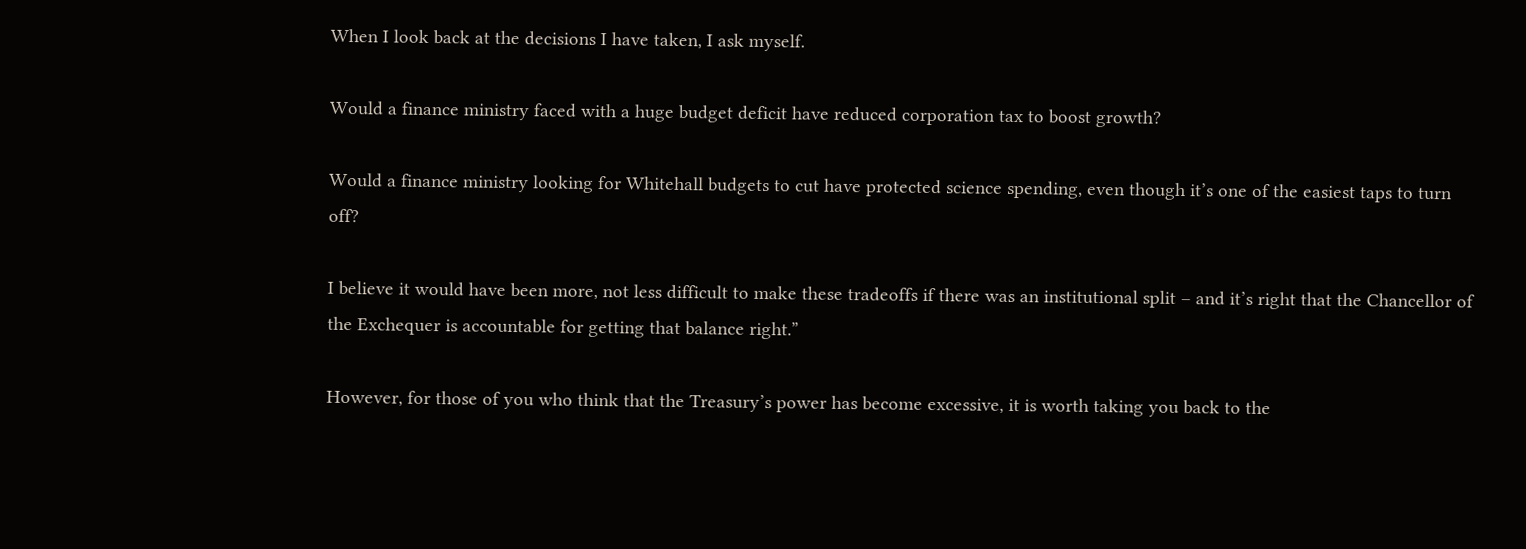When I look back at the decisions I have taken, I ask myself.

Would a finance ministry faced with a huge budget deficit have reduced corporation tax to boost growth?

Would a finance ministry looking for Whitehall budgets to cut have protected science spending, even though it’s one of the easiest taps to turn off?

I believe it would have been more, not less difficult to make these tradeoffs if there was an institutional split – and it’s right that the Chancellor of the Exchequer is accountable for getting that balance right.”

However, for those of you who think that the Treasury’s power has become excessive, it is worth taking you back to the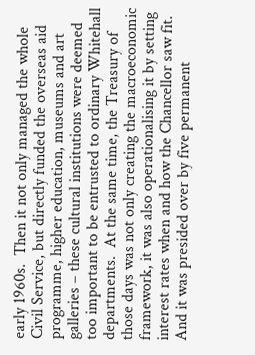early 1960s.  Then it not only managed the whole Civil Service, but directly funded the overseas aid programme, higher education, museums and art galleries – these cultural institutions were deemed too important to be entrusted to ordinary Whitehall departments.  At the same time, the Treasury of those days was not only creating the macroeconomic framework, it was also operationalising it by setting interest rates when and how the Chancellor saw fit.  And it was presided over by five permanent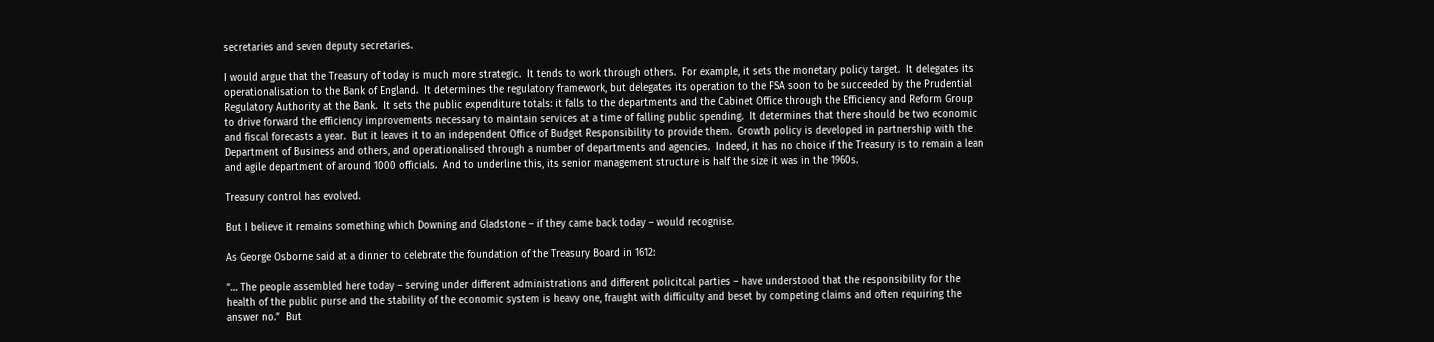secretaries and seven deputy secretaries.

I would argue that the Treasury of today is much more strategic.  It tends to work through others.  For example, it sets the monetary policy target.  It delegates its operationalisation to the Bank of England.  It determines the regulatory framework, but delegates its operation to the FSA soon to be succeeded by the Prudential Regulatory Authority at the Bank.  It sets the public expenditure totals: it falls to the departments and the Cabinet Office through the Efficiency and Reform Group to drive forward the efficiency improvements necessary to maintain services at a time of falling public spending.  It determines that there should be two economic and fiscal forecasts a year.  But it leaves it to an independent Office of Budget Responsibility to provide them.  Growth policy is developed in partnership with the Department of Business and others, and operationalised through a number of departments and agencies.  Indeed, it has no choice if the Treasury is to remain a lean and agile department of around 1000 officials.  And to underline this, its senior management structure is half the size it was in the 1960s.

Treasury control has evolved.

But I believe it remains something which Downing and Gladstone – if they came back today – would recognise.

As George Osborne said at a dinner to celebrate the foundation of the Treasury Board in 1612:

“… The people assembled here today – serving under different administrations and different policitcal parties – have understood that the responsibility for the health of the public purse and the stability of the economic system is heavy one, fraught with difficulty and beset by competing claims and often requiring the answer no.”  But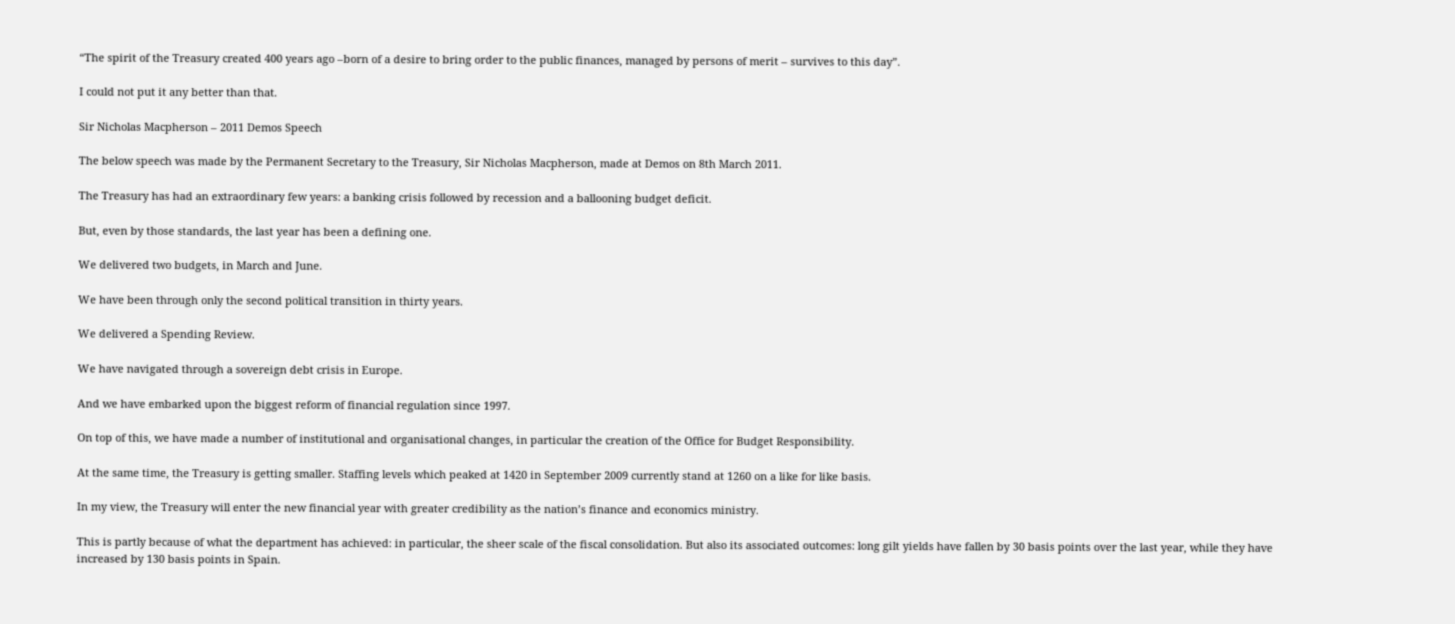“The spirit of the Treasury created 400 years ago –born of a desire to bring order to the public finances, managed by persons of merit – survives to this day”.

I could not put it any better than that.

Sir Nicholas Macpherson – 2011 Demos Speech

The below speech was made by the Permanent Secretary to the Treasury, Sir Nicholas Macpherson, made at Demos on 8th March 2011.

The Treasury has had an extraordinary few years: a banking crisis followed by recession and a ballooning budget deficit.

But, even by those standards, the last year has been a defining one.

We delivered two budgets, in March and June.

We have been through only the second political transition in thirty years.

We delivered a Spending Review.

We have navigated through a sovereign debt crisis in Europe.

And we have embarked upon the biggest reform of financial regulation since 1997.

On top of this, we have made a number of institutional and organisational changes, in particular the creation of the Office for Budget Responsibility.

At the same time, the Treasury is getting smaller. Staffing levels which peaked at 1420 in September 2009 currently stand at 1260 on a like for like basis.

In my view, the Treasury will enter the new financial year with greater credibility as the nation’s finance and economics ministry.

This is partly because of what the department has achieved: in particular, the sheer scale of the fiscal consolidation. But also its associated outcomes: long gilt yields have fallen by 30 basis points over the last year, while they have increased by 130 basis points in Spain.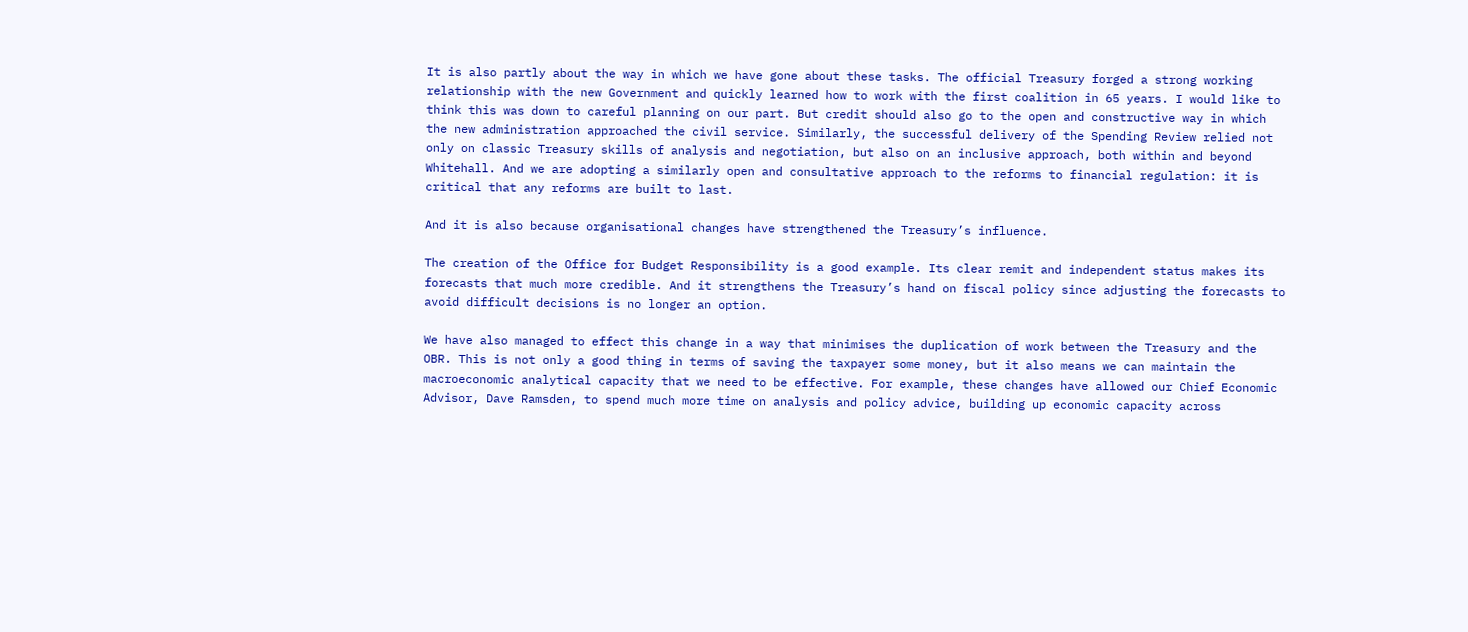It is also partly about the way in which we have gone about these tasks. The official Treasury forged a strong working relationship with the new Government and quickly learned how to work with the first coalition in 65 years. I would like to think this was down to careful planning on our part. But credit should also go to the open and constructive way in which the new administration approached the civil service. Similarly, the successful delivery of the Spending Review relied not only on classic Treasury skills of analysis and negotiation, but also on an inclusive approach, both within and beyond Whitehall. And we are adopting a similarly open and consultative approach to the reforms to financial regulation: it is critical that any reforms are built to last.

And it is also because organisational changes have strengthened the Treasury’s influence.

The creation of the Office for Budget Responsibility is a good example. Its clear remit and independent status makes its forecasts that much more credible. And it strengthens the Treasury’s hand on fiscal policy since adjusting the forecasts to avoid difficult decisions is no longer an option.

We have also managed to effect this change in a way that minimises the duplication of work between the Treasury and the OBR. This is not only a good thing in terms of saving the taxpayer some money, but it also means we can maintain the macroeconomic analytical capacity that we need to be effective. For example, these changes have allowed our Chief Economic Advisor, Dave Ramsden, to spend much more time on analysis and policy advice, building up economic capacity across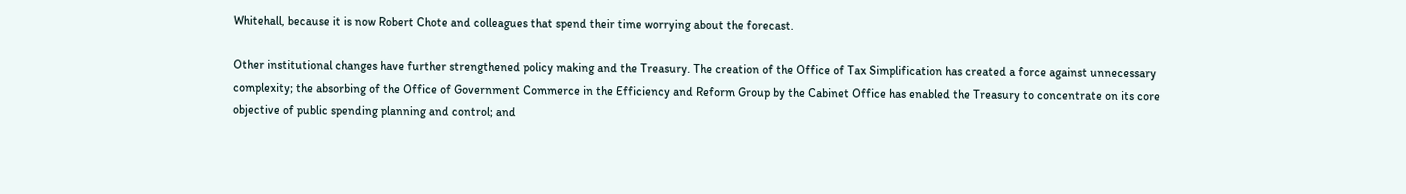Whitehall, because it is now Robert Chote and colleagues that spend their time worrying about the forecast.

Other institutional changes have further strengthened policy making and the Treasury. The creation of the Office of Tax Simplification has created a force against unnecessary complexity; the absorbing of the Office of Government Commerce in the Efficiency and Reform Group by the Cabinet Office has enabled the Treasury to concentrate on its core objective of public spending planning and control; and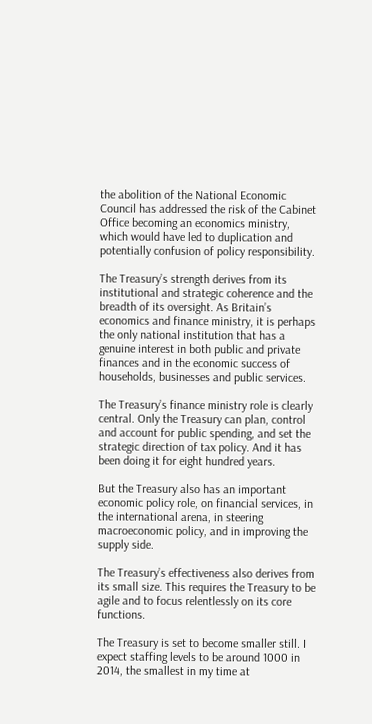the abolition of the National Economic Council has addressed the risk of the Cabinet Office becoming an economics ministry, which would have led to duplication and potentially confusion of policy responsibility.

The Treasury’s strength derives from its institutional and strategic coherence and the breadth of its oversight. As Britain’s economics and finance ministry, it is perhaps the only national institution that has a genuine interest in both public and private finances and in the economic success of households, businesses and public services.

The Treasury’s finance ministry role is clearly central. Only the Treasury can plan, control and account for public spending, and set the strategic direction of tax policy. And it has been doing it for eight hundred years.

But the Treasury also has an important economic policy role, on financial services, in the international arena, in steering macroeconomic policy, and in improving the supply side.

The Treasury’s effectiveness also derives from its small size. This requires the Treasury to be agile and to focus relentlessly on its core functions.

The Treasury is set to become smaller still. I expect staffing levels to be around 1000 in 2014, the smallest in my time at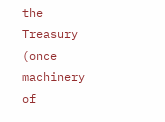the Treasury (once machinery of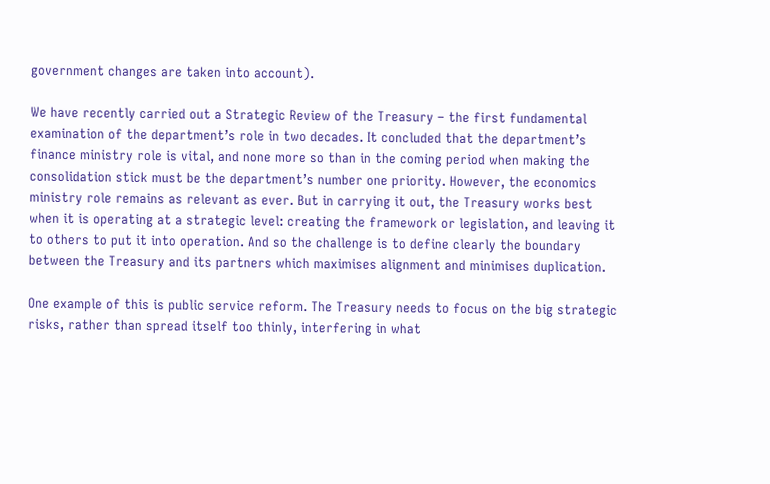government changes are taken into account).

We have recently carried out a Strategic Review of the Treasury – the first fundamental examination of the department’s role in two decades. It concluded that the department’s finance ministry role is vital, and none more so than in the coming period when making the consolidation stick must be the department’s number one priority. However, the economics ministry role remains as relevant as ever. But in carrying it out, the Treasury works best when it is operating at a strategic level: creating the framework or legislation, and leaving it to others to put it into operation. And so the challenge is to define clearly the boundary between the Treasury and its partners which maximises alignment and minimises duplication.

One example of this is public service reform. The Treasury needs to focus on the big strategic risks, rather than spread itself too thinly, interfering in what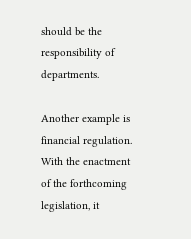should be the responsibility of departments.

Another example is financial regulation. With the enactment of the forthcoming legislation, it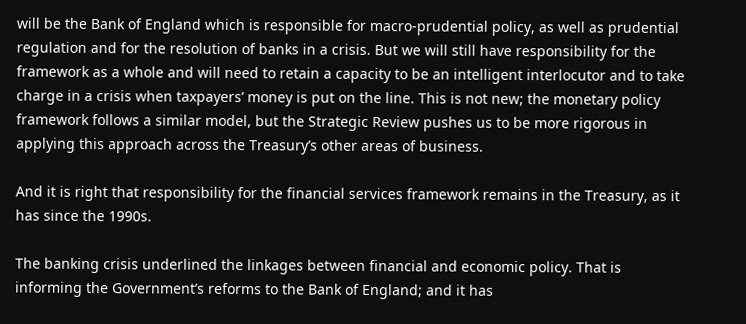will be the Bank of England which is responsible for macro-prudential policy, as well as prudential regulation and for the resolution of banks in a crisis. But we will still have responsibility for the framework as a whole and will need to retain a capacity to be an intelligent interlocutor and to take charge in a crisis when taxpayers’ money is put on the line. This is not new; the monetary policy framework follows a similar model, but the Strategic Review pushes us to be more rigorous in applying this approach across the Treasury’s other areas of business.

And it is right that responsibility for the financial services framework remains in the Treasury, as it has since the 1990s.

The banking crisis underlined the linkages between financial and economic policy. That is informing the Government’s reforms to the Bank of England; and it has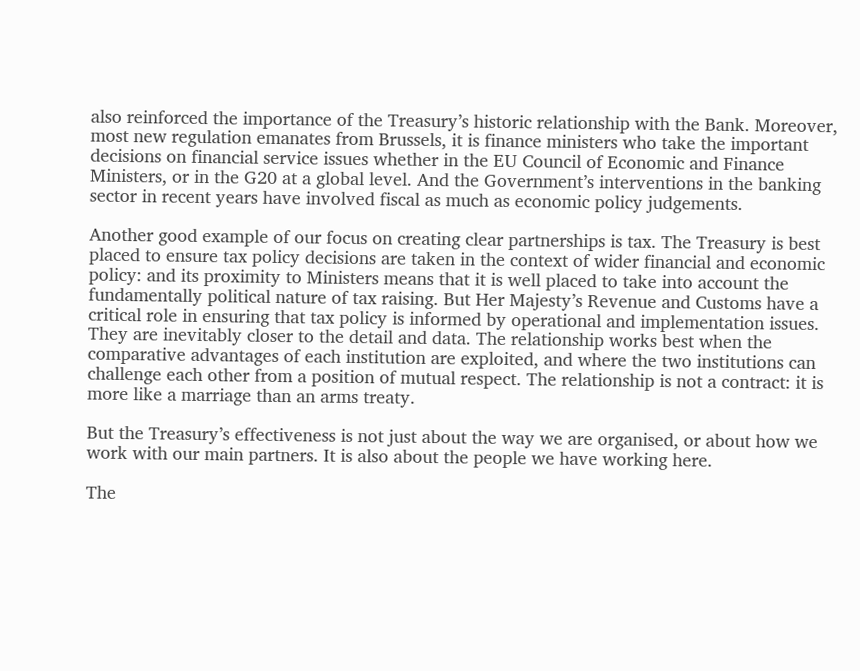also reinforced the importance of the Treasury’s historic relationship with the Bank. Moreover, most new regulation emanates from Brussels, it is finance ministers who take the important decisions on financial service issues whether in the EU Council of Economic and Finance Ministers, or in the G20 at a global level. And the Government’s interventions in the banking sector in recent years have involved fiscal as much as economic policy judgements.

Another good example of our focus on creating clear partnerships is tax. The Treasury is best placed to ensure tax policy decisions are taken in the context of wider financial and economic policy: and its proximity to Ministers means that it is well placed to take into account the fundamentally political nature of tax raising. But Her Majesty’s Revenue and Customs have a critical role in ensuring that tax policy is informed by operational and implementation issues. They are inevitably closer to the detail and data. The relationship works best when the comparative advantages of each institution are exploited, and where the two institutions can challenge each other from a position of mutual respect. The relationship is not a contract: it is more like a marriage than an arms treaty.

But the Treasury’s effectiveness is not just about the way we are organised, or about how we work with our main partners. It is also about the people we have working here.

The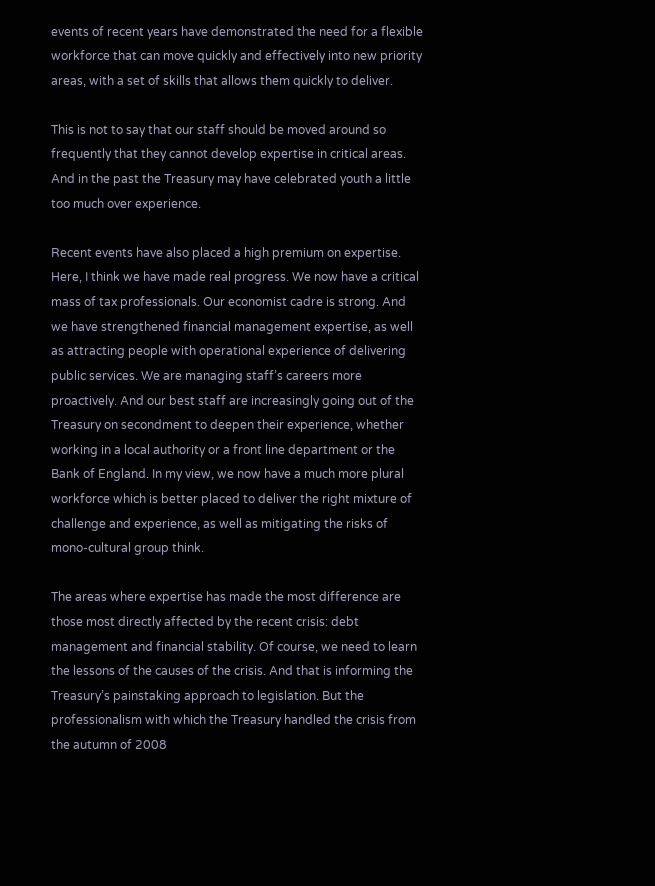events of recent years have demonstrated the need for a flexible workforce that can move quickly and effectively into new priority areas, with a set of skills that allows them quickly to deliver.

This is not to say that our staff should be moved around so frequently that they cannot develop expertise in critical areas. And in the past the Treasury may have celebrated youth a little too much over experience.

Recent events have also placed a high premium on expertise. Here, I think we have made real progress. We now have a critical mass of tax professionals. Our economist cadre is strong. And we have strengthened financial management expertise, as well as attracting people with operational experience of delivering public services. We are managing staff’s careers more proactively. And our best staff are increasingly going out of the Treasury on secondment to deepen their experience, whether working in a local authority or a front line department or the Bank of England. In my view, we now have a much more plural workforce which is better placed to deliver the right mixture of challenge and experience, as well as mitigating the risks of mono-cultural group think.

The areas where expertise has made the most difference are those most directly affected by the recent crisis: debt management and financial stability. Of course, we need to learn the lessons of the causes of the crisis. And that is informing the Treasury’s painstaking approach to legislation. But the professionalism with which the Treasury handled the crisis from the autumn of 2008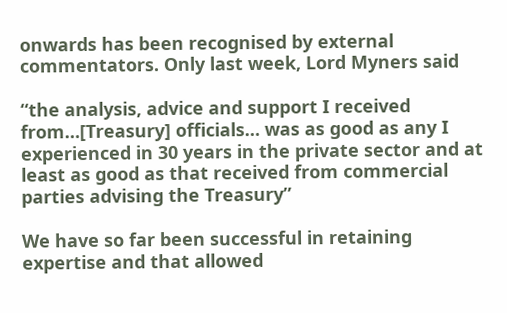onwards has been recognised by external commentators. Only last week, Lord Myners said

“the analysis, advice and support I received from…[Treasury] officials… was as good as any I experienced in 30 years in the private sector and at least as good as that received from commercial parties advising the Treasury”

We have so far been successful in retaining expertise and that allowed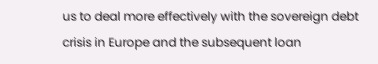us to deal more effectively with the sovereign debt crisis in Europe and the subsequent loan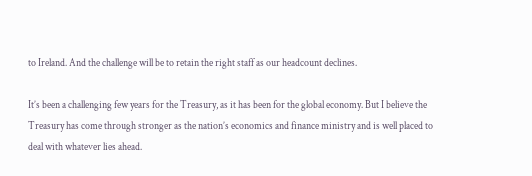to Ireland. And the challenge will be to retain the right staff as our headcount declines.

It’s been a challenging few years for the Treasury, as it has been for the global economy. But I believe the Treasury has come through stronger as the nation’s economics and finance ministry and is well placed to deal with whatever lies ahead.